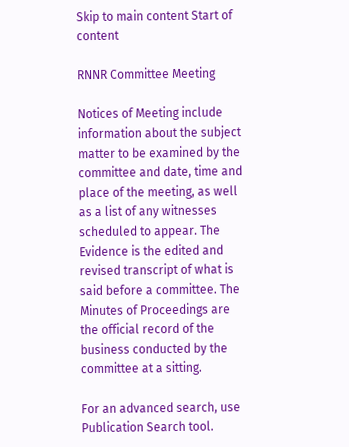Skip to main content Start of content

RNNR Committee Meeting

Notices of Meeting include information about the subject matter to be examined by the committee and date, time and place of the meeting, as well as a list of any witnesses scheduled to appear. The Evidence is the edited and revised transcript of what is said before a committee. The Minutes of Proceedings are the official record of the business conducted by the committee at a sitting.

For an advanced search, use Publication Search tool.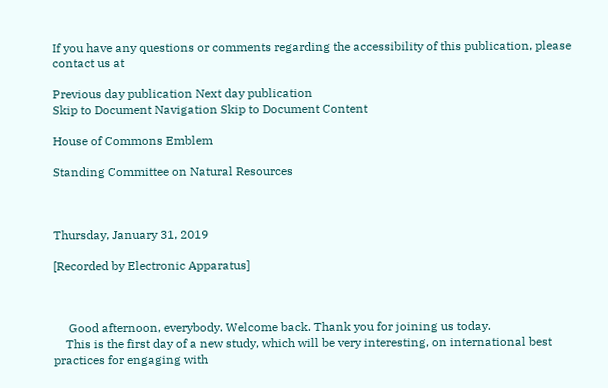If you have any questions or comments regarding the accessibility of this publication, please contact us at

Previous day publication Next day publication
Skip to Document Navigation Skip to Document Content

House of Commons Emblem

Standing Committee on Natural Resources



Thursday, January 31, 2019

[Recorded by Electronic Apparatus]



     Good afternoon, everybody. Welcome back. Thank you for joining us today.
    This is the first day of a new study, which will be very interesting, on international best practices for engaging with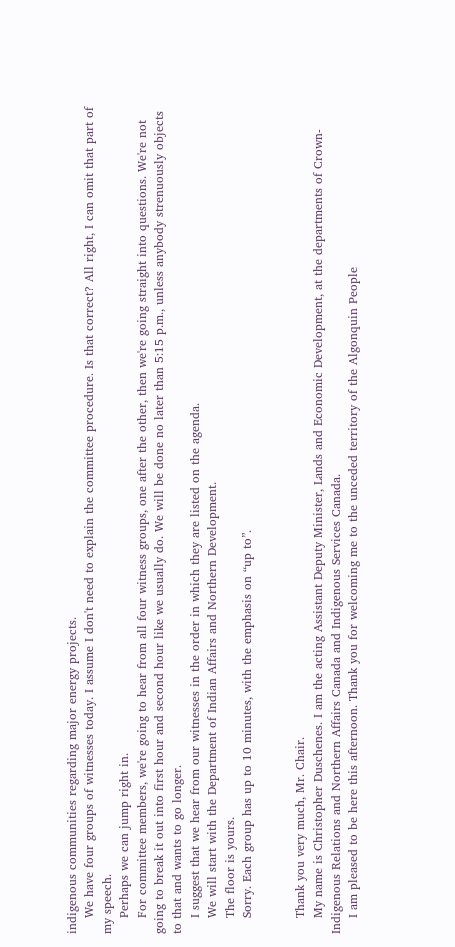indigenous communities regarding major energy projects.
    We have four groups of witnesses today. I assume I don't need to explain the committee procedure. Is that correct? All right, I can omit that part of my speech.
    Perhaps we can jump right in.
    For committee members, we're going to hear from all four witness groups, one after the other, then we're going straight into questions. We're not going to break it out into first hour and second hour like we usually do. We will be done no later than 5:15 p.m., unless anybody strenuously objects to that and wants to go longer.
    I suggest that we hear from our witnesses in the order in which they are listed on the agenda.
    We will start with the Department of Indian Affairs and Northern Development.
    The floor is yours.
    Sorry. Each group has up to 10 minutes, with the emphasis on “up to”.


    Thank you very much, Mr. Chair.
    My name is Christopher Duschenes. I am the acting Assistant Deputy Minister, Lands and Economic Development, at the departments of Crown-Indigenous Relations and Northern Affairs Canada and Indigenous Services Canada.
    I am pleased to be here this afternoon. Thank you for welcoming me to the unceded territory of the Algonquin People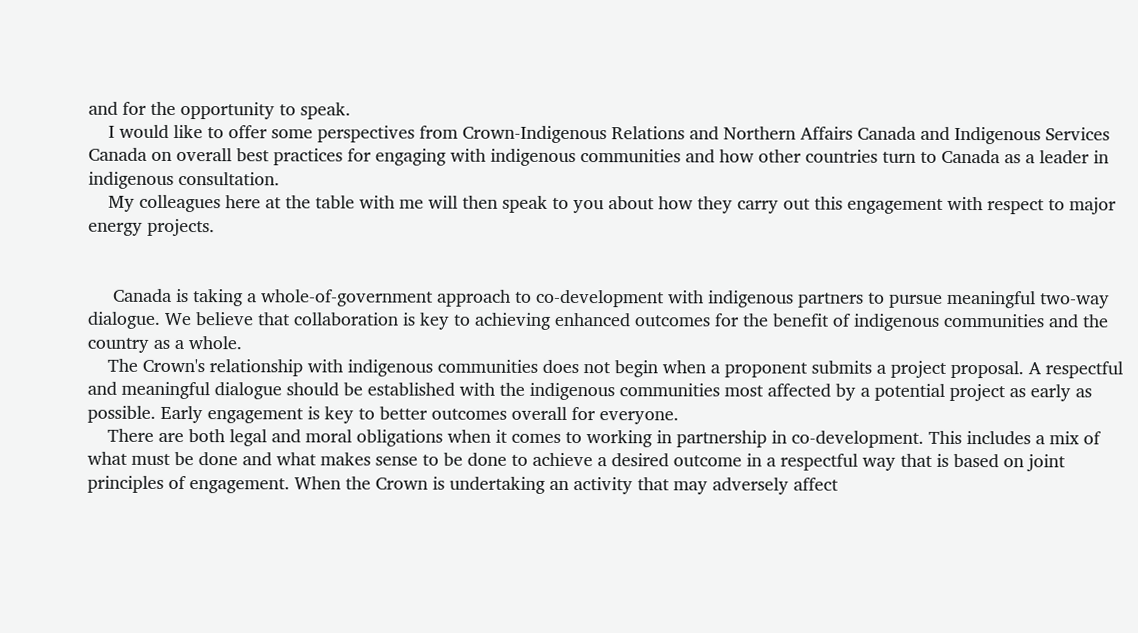and for the opportunity to speak.
    I would like to offer some perspectives from Crown-Indigenous Relations and Northern Affairs Canada and Indigenous Services Canada on overall best practices for engaging with indigenous communities and how other countries turn to Canada as a leader in indigenous consultation.
    My colleagues here at the table with me will then speak to you about how they carry out this engagement with respect to major energy projects.


     Canada is taking a whole-of-government approach to co-development with indigenous partners to pursue meaningful two-way dialogue. We believe that collaboration is key to achieving enhanced outcomes for the benefit of indigenous communities and the country as a whole.
    The Crown's relationship with indigenous communities does not begin when a proponent submits a project proposal. A respectful and meaningful dialogue should be established with the indigenous communities most affected by a potential project as early as possible. Early engagement is key to better outcomes overall for everyone.
    There are both legal and moral obligations when it comes to working in partnership in co-development. This includes a mix of what must be done and what makes sense to be done to achieve a desired outcome in a respectful way that is based on joint principles of engagement. When the Crown is undertaking an activity that may adversely affect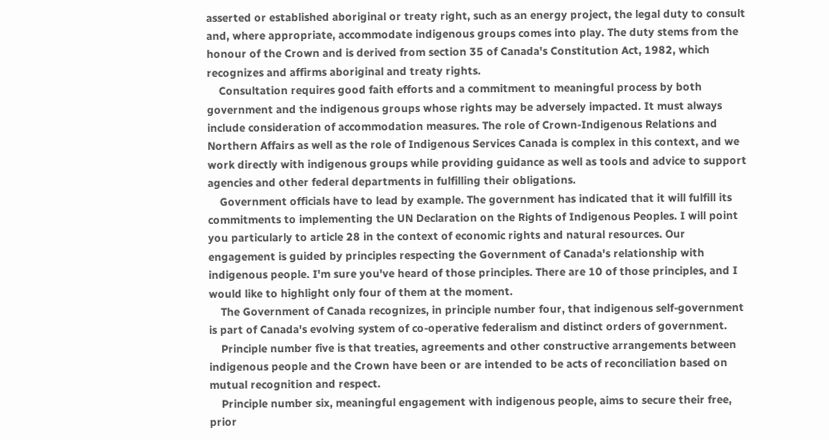asserted or established aboriginal or treaty right, such as an energy project, the legal duty to consult and, where appropriate, accommodate indigenous groups comes into play. The duty stems from the honour of the Crown and is derived from section 35 of Canada's Constitution Act, 1982, which recognizes and affirms aboriginal and treaty rights.
    Consultation requires good faith efforts and a commitment to meaningful process by both government and the indigenous groups whose rights may be adversely impacted. It must always include consideration of accommodation measures. The role of Crown-Indigenous Relations and Northern Affairs as well as the role of Indigenous Services Canada is complex in this context, and we work directly with indigenous groups while providing guidance as well as tools and advice to support agencies and other federal departments in fulfilling their obligations.
    Government officials have to lead by example. The government has indicated that it will fulfill its commitments to implementing the UN Declaration on the Rights of Indigenous Peoples. I will point you particularly to article 28 in the context of economic rights and natural resources. Our engagement is guided by principles respecting the Government of Canada's relationship with indigenous people. I'm sure you've heard of those principles. There are 10 of those principles, and I would like to highlight only four of them at the moment.
    The Government of Canada recognizes, in principle number four, that indigenous self-government is part of Canada's evolving system of co-operative federalism and distinct orders of government.
    Principle number five is that treaties, agreements and other constructive arrangements between indigenous people and the Crown have been or are intended to be acts of reconciliation based on mutual recognition and respect.
    Principle number six, meaningful engagement with indigenous people, aims to secure their free, prior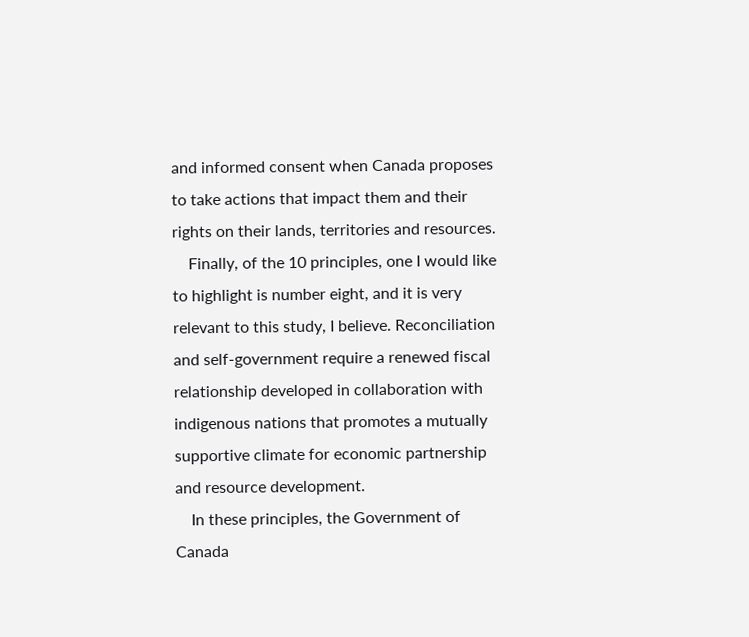and informed consent when Canada proposes to take actions that impact them and their rights on their lands, territories and resources.
    Finally, of the 10 principles, one I would like to highlight is number eight, and it is very relevant to this study, I believe. Reconciliation and self-government require a renewed fiscal relationship developed in collaboration with indigenous nations that promotes a mutually supportive climate for economic partnership and resource development.
    In these principles, the Government of Canada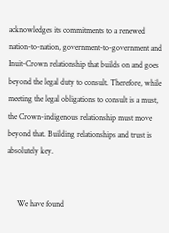acknowledges its commitments to a renewed nation-to-nation, government-to-government and Inuit-Crown relationship that builds on and goes beyond the legal duty to consult. Therefore, while meeting the legal obligations to consult is a must, the Crown-indigenous relationship must move beyond that. Building relationships and trust is absolutely key.


     We have found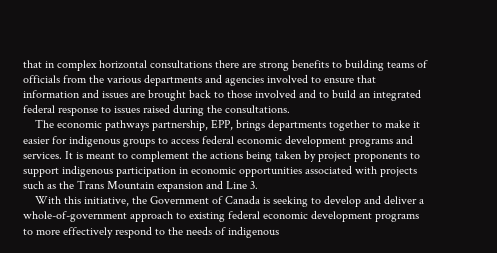that in complex horizontal consultations there are strong benefits to building teams of officials from the various departments and agencies involved to ensure that information and issues are brought back to those involved and to build an integrated federal response to issues raised during the consultations.
    The economic pathways partnership, EPP, brings departments together to make it easier for indigenous groups to access federal economic development programs and services. It is meant to complement the actions being taken by project proponents to support indigenous participation in economic opportunities associated with projects such as the Trans Mountain expansion and Line 3.
    With this initiative, the Government of Canada is seeking to develop and deliver a whole-of-government approach to existing federal economic development programs to more effectively respond to the needs of indigenous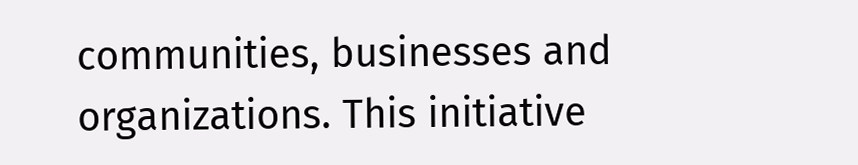communities, businesses and organizations. This initiative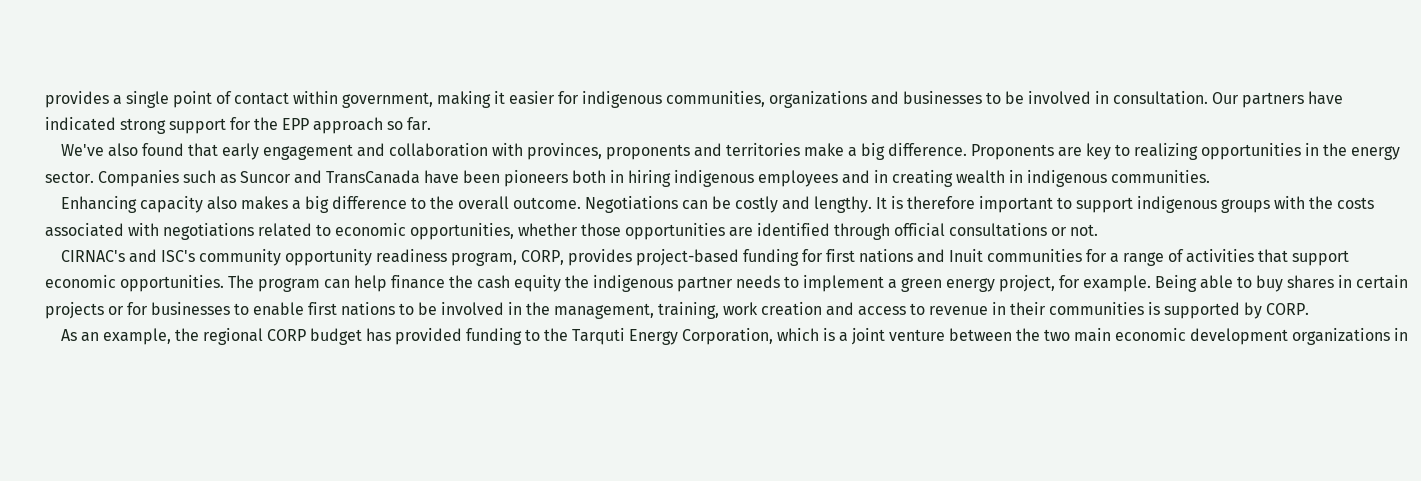provides a single point of contact within government, making it easier for indigenous communities, organizations and businesses to be involved in consultation. Our partners have indicated strong support for the EPP approach so far.
    We've also found that early engagement and collaboration with provinces, proponents and territories make a big difference. Proponents are key to realizing opportunities in the energy sector. Companies such as Suncor and TransCanada have been pioneers both in hiring indigenous employees and in creating wealth in indigenous communities.
    Enhancing capacity also makes a big difference to the overall outcome. Negotiations can be costly and lengthy. It is therefore important to support indigenous groups with the costs associated with negotiations related to economic opportunities, whether those opportunities are identified through official consultations or not.
    CIRNAC's and ISC's community opportunity readiness program, CORP, provides project-based funding for first nations and Inuit communities for a range of activities that support economic opportunities. The program can help finance the cash equity the indigenous partner needs to implement a green energy project, for example. Being able to buy shares in certain projects or for businesses to enable first nations to be involved in the management, training, work creation and access to revenue in their communities is supported by CORP.
    As an example, the regional CORP budget has provided funding to the Tarquti Energy Corporation, which is a joint venture between the two main economic development organizations in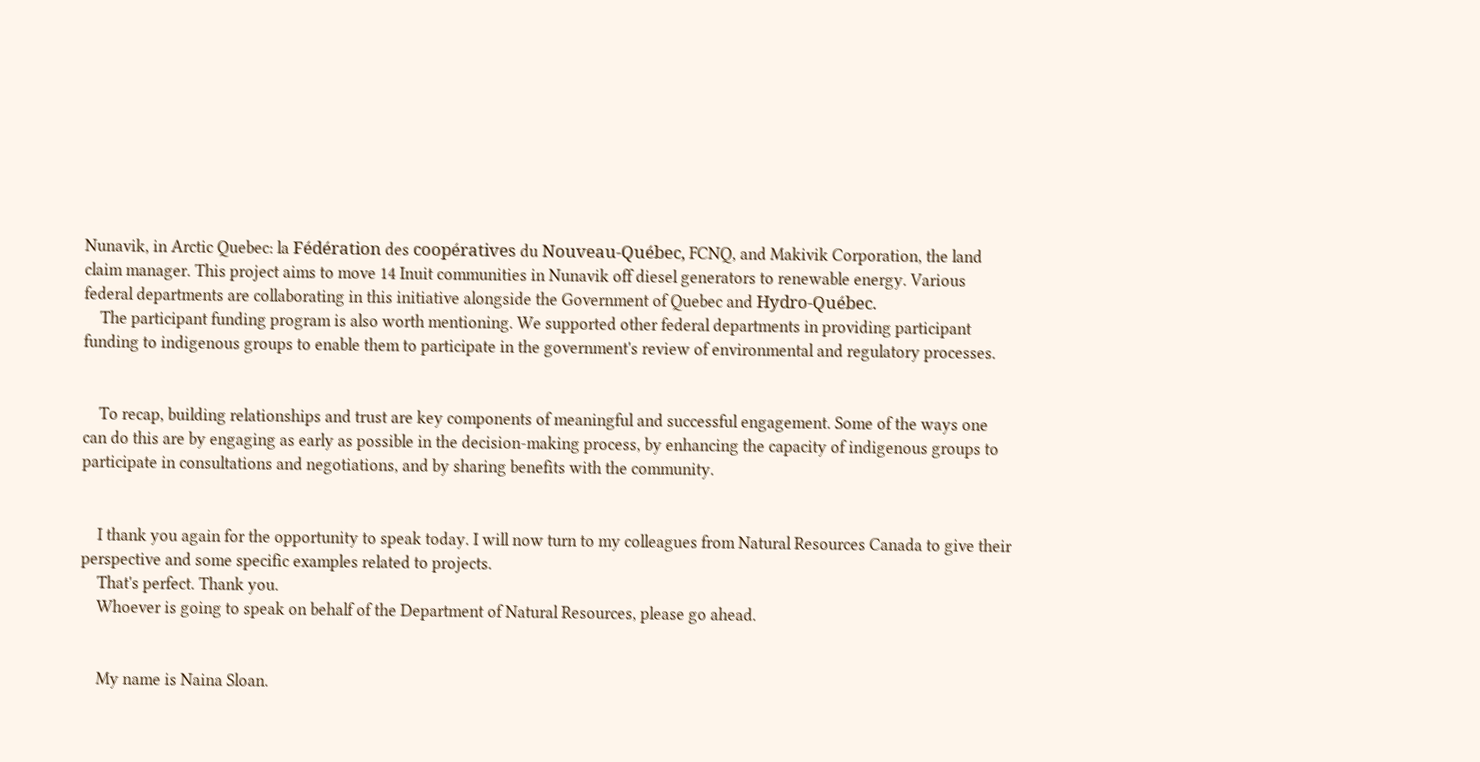Nunavik, in Arctic Quebec: la Fédération des coopératives du Nouveau-Québec, FCNQ, and Makivik Corporation, the land claim manager. This project aims to move 14 Inuit communities in Nunavik off diesel generators to renewable energy. Various federal departments are collaborating in this initiative alongside the Government of Quebec and Hydro-Québec.
    The participant funding program is also worth mentioning. We supported other federal departments in providing participant funding to indigenous groups to enable them to participate in the government's review of environmental and regulatory processes.


    To recap, building relationships and trust are key components of meaningful and successful engagement. Some of the ways one can do this are by engaging as early as possible in the decision-making process, by enhancing the capacity of indigenous groups to participate in consultations and negotiations, and by sharing benefits with the community.


    I thank you again for the opportunity to speak today. I will now turn to my colleagues from Natural Resources Canada to give their perspective and some specific examples related to projects.
    That's perfect. Thank you.
    Whoever is going to speak on behalf of the Department of Natural Resources, please go ahead.


    My name is Naina Sloan.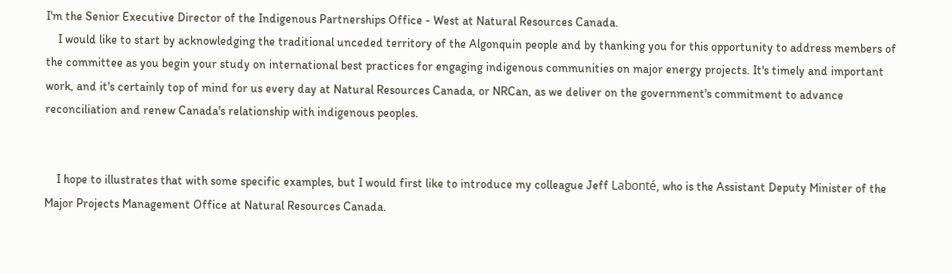I'm the Senior Executive Director of the Indigenous Partnerships Office - West at Natural Resources Canada.
    I would like to start by acknowledging the traditional unceded territory of the Algonquin people and by thanking you for this opportunity to address members of the committee as you begin your study on international best practices for engaging indigenous communities on major energy projects. It's timely and important work, and it's certainly top of mind for us every day at Natural Resources Canada, or NRCan, as we deliver on the government's commitment to advance reconciliation and renew Canada's relationship with indigenous peoples.


    I hope to illustrates that with some specific examples, but I would first like to introduce my colleague Jeff Labonté, who is the Assistant Deputy Minister of the Major Projects Management Office at Natural Resources Canada.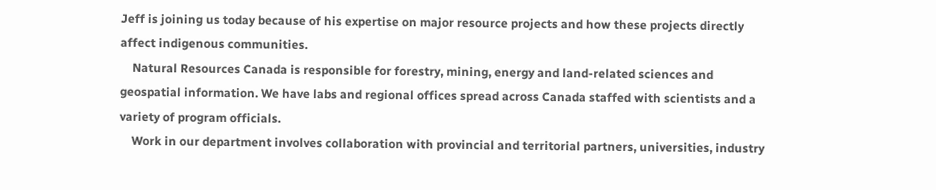Jeff is joining us today because of his expertise on major resource projects and how these projects directly affect indigenous communities.
    Natural Resources Canada is responsible for forestry, mining, energy and land-related sciences and geospatial information. We have labs and regional offices spread across Canada staffed with scientists and a variety of program officials.
    Work in our department involves collaboration with provincial and territorial partners, universities, industry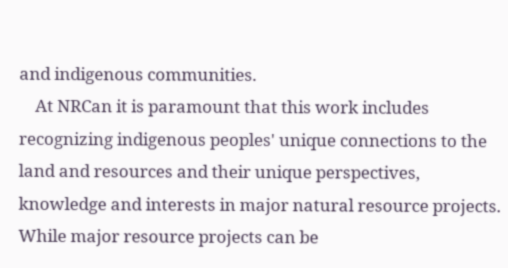and indigenous communities.
    At NRCan it is paramount that this work includes recognizing indigenous peoples' unique connections to the land and resources and their unique perspectives, knowledge and interests in major natural resource projects. While major resource projects can be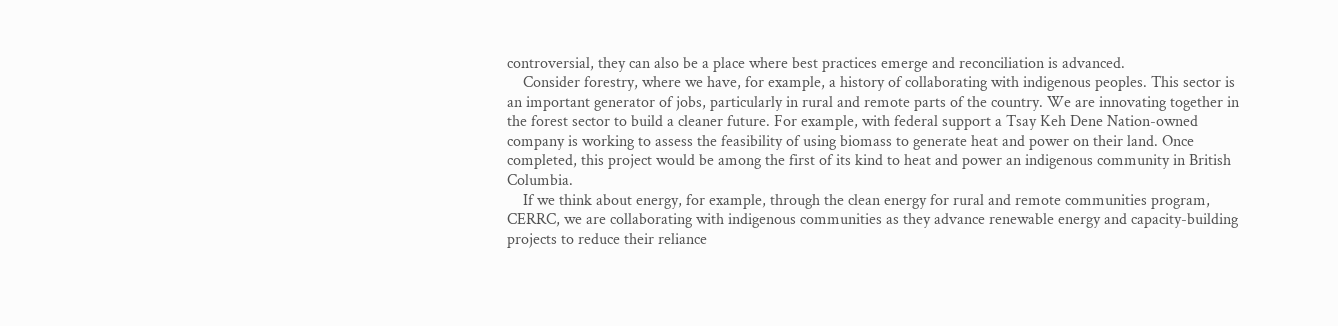controversial, they can also be a place where best practices emerge and reconciliation is advanced.
    Consider forestry, where we have, for example, a history of collaborating with indigenous peoples. This sector is an important generator of jobs, particularly in rural and remote parts of the country. We are innovating together in the forest sector to build a cleaner future. For example, with federal support a Tsay Keh Dene Nation-owned company is working to assess the feasibility of using biomass to generate heat and power on their land. Once completed, this project would be among the first of its kind to heat and power an indigenous community in British Columbia.
    If we think about energy, for example, through the clean energy for rural and remote communities program, CERRC, we are collaborating with indigenous communities as they advance renewable energy and capacity-building projects to reduce their reliance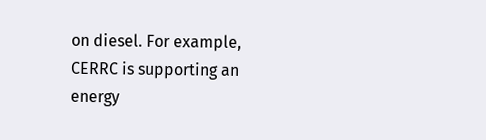on diesel. For example, CERRC is supporting an energy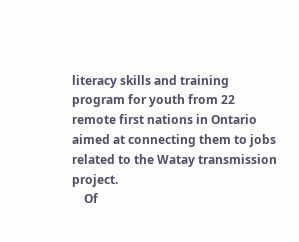literacy skills and training program for youth from 22 remote first nations in Ontario aimed at connecting them to jobs related to the Watay transmission project.
    Of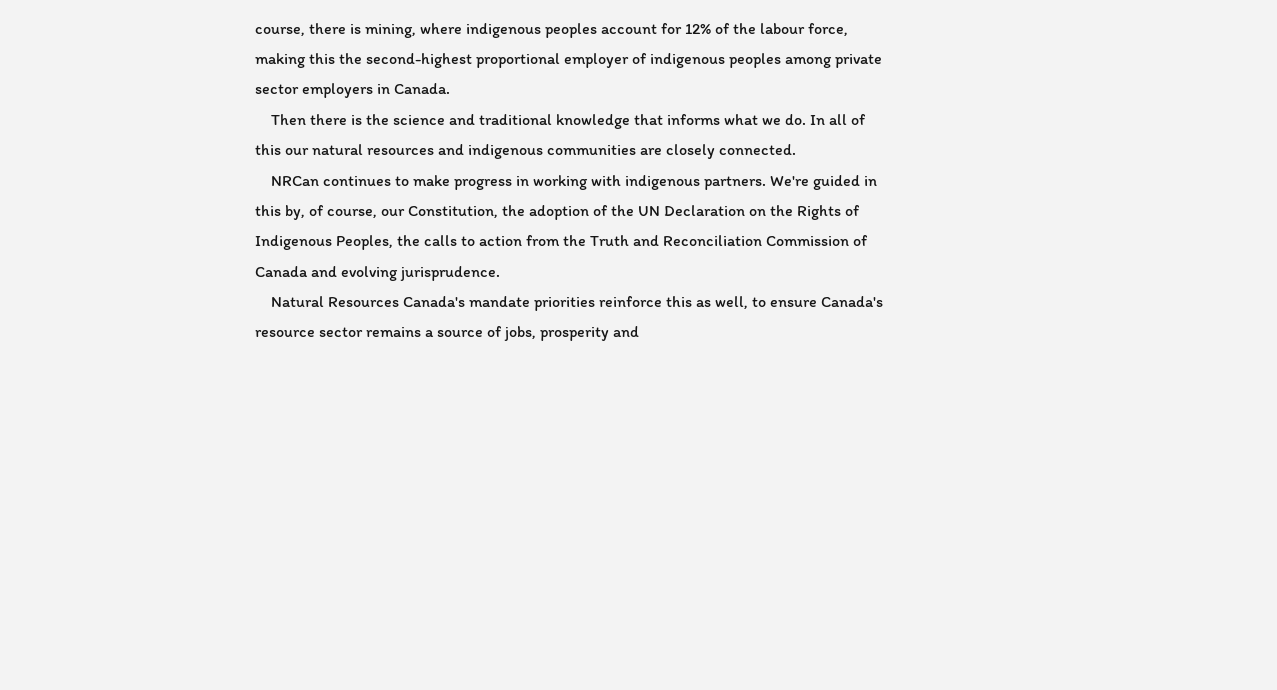course, there is mining, where indigenous peoples account for 12% of the labour force, making this the second-highest proportional employer of indigenous peoples among private sector employers in Canada.
    Then there is the science and traditional knowledge that informs what we do. In all of this our natural resources and indigenous communities are closely connected.
    NRCan continues to make progress in working with indigenous partners. We're guided in this by, of course, our Constitution, the adoption of the UN Declaration on the Rights of Indigenous Peoples, the calls to action from the Truth and Reconciliation Commission of Canada and evolving jurisprudence.
    Natural Resources Canada's mandate priorities reinforce this as well, to ensure Canada's resource sector remains a source of jobs, prosperity and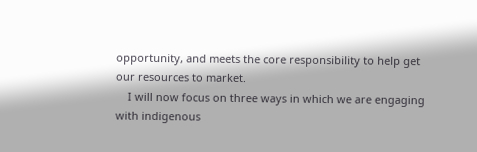opportunity, and meets the core responsibility to help get our resources to market.
    I will now focus on three ways in which we are engaging with indigenous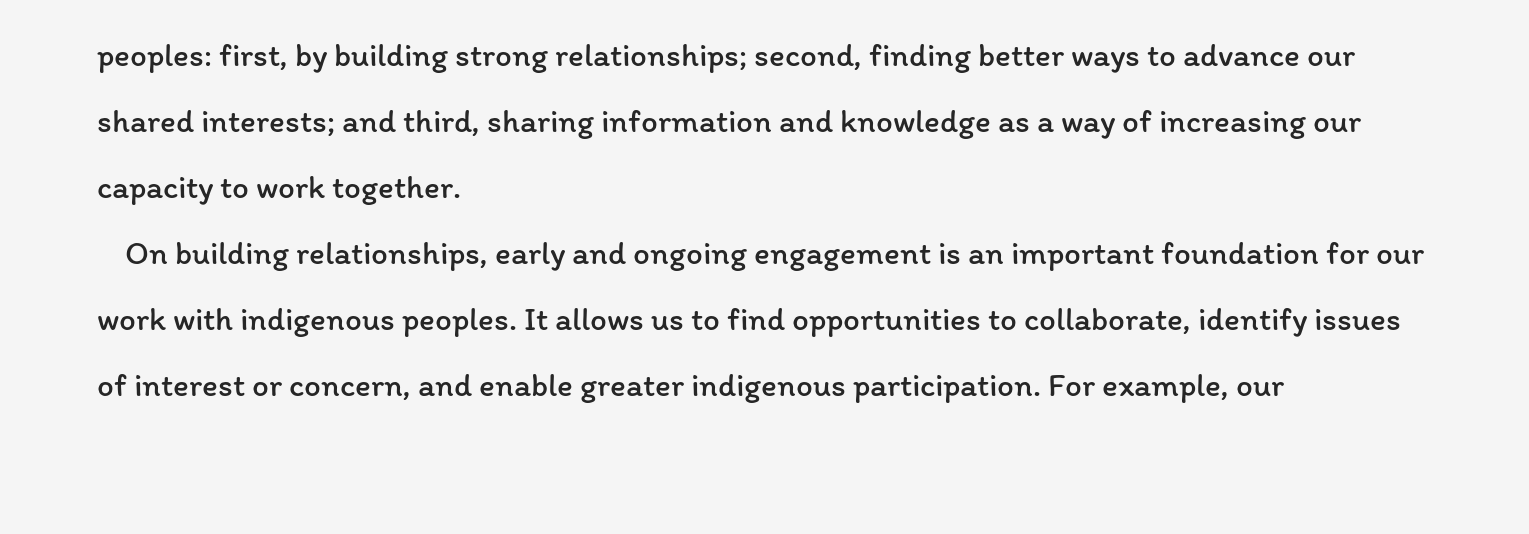peoples: first, by building strong relationships; second, finding better ways to advance our shared interests; and third, sharing information and knowledge as a way of increasing our capacity to work together.
    On building relationships, early and ongoing engagement is an important foundation for our work with indigenous peoples. It allows us to find opportunities to collaborate, identify issues of interest or concern, and enable greater indigenous participation. For example, our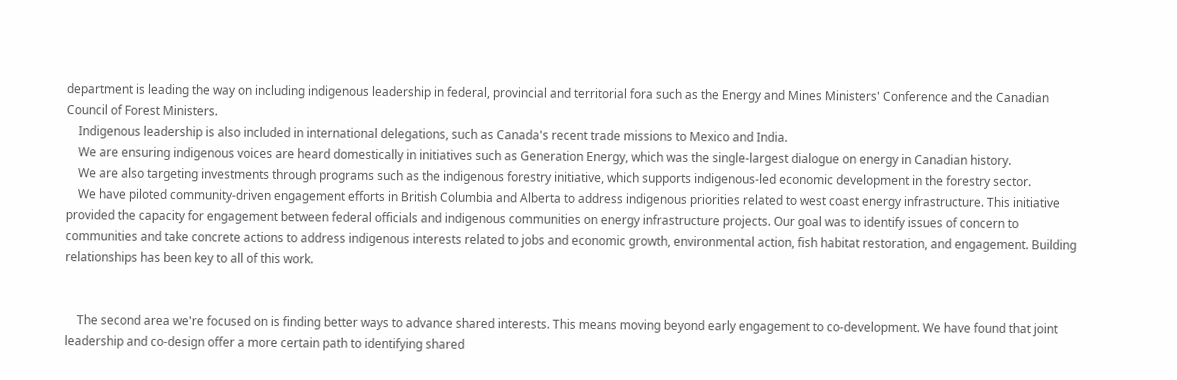department is leading the way on including indigenous leadership in federal, provincial and territorial fora such as the Energy and Mines Ministers' Conference and the Canadian Council of Forest Ministers.
    Indigenous leadership is also included in international delegations, such as Canada's recent trade missions to Mexico and India.
    We are ensuring indigenous voices are heard domestically in initiatives such as Generation Energy, which was the single-largest dialogue on energy in Canadian history.
    We are also targeting investments through programs such as the indigenous forestry initiative, which supports indigenous-led economic development in the forestry sector.
    We have piloted community-driven engagement efforts in British Columbia and Alberta to address indigenous priorities related to west coast energy infrastructure. This initiative provided the capacity for engagement between federal officials and indigenous communities on energy infrastructure projects. Our goal was to identify issues of concern to communities and take concrete actions to address indigenous interests related to jobs and economic growth, environmental action, fish habitat restoration, and engagement. Building relationships has been key to all of this work.


    The second area we're focused on is finding better ways to advance shared interests. This means moving beyond early engagement to co-development. We have found that joint leadership and co-design offer a more certain path to identifying shared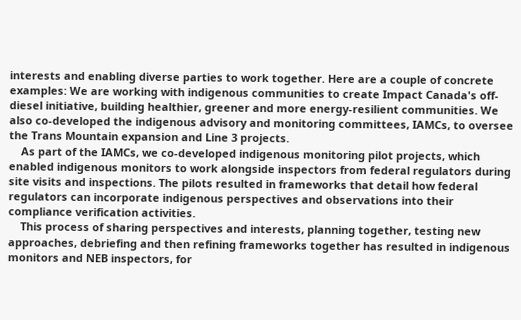interests and enabling diverse parties to work together. Here are a couple of concrete examples: We are working with indigenous communities to create Impact Canada's off-diesel initiative, building healthier, greener and more energy-resilient communities. We also co-developed the indigenous advisory and monitoring committees, IAMCs, to oversee the Trans Mountain expansion and Line 3 projects.
    As part of the IAMCs, we co-developed indigenous monitoring pilot projects, which enabled indigenous monitors to work alongside inspectors from federal regulators during site visits and inspections. The pilots resulted in frameworks that detail how federal regulators can incorporate indigenous perspectives and observations into their compliance verification activities.
    This process of sharing perspectives and interests, planning together, testing new approaches, debriefing and then refining frameworks together has resulted in indigenous monitors and NEB inspectors, for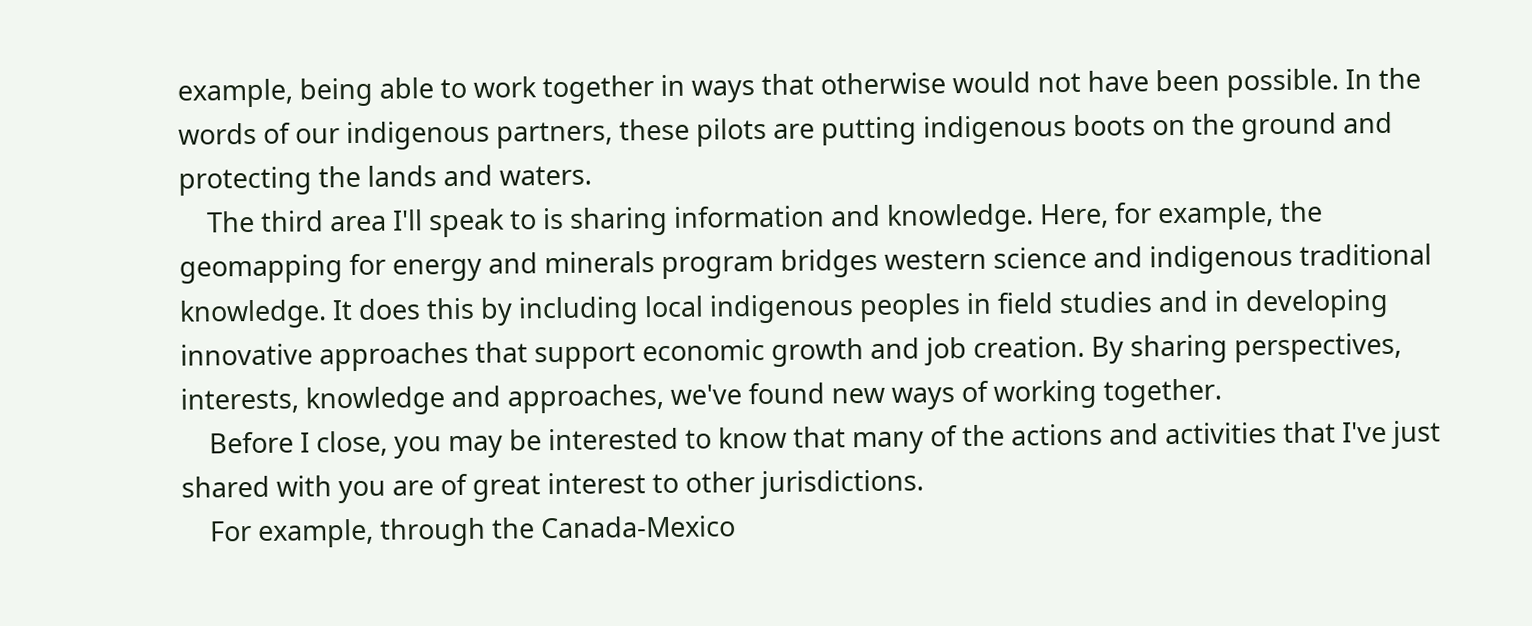example, being able to work together in ways that otherwise would not have been possible. In the words of our indigenous partners, these pilots are putting indigenous boots on the ground and protecting the lands and waters.
    The third area I'll speak to is sharing information and knowledge. Here, for example, the geomapping for energy and minerals program bridges western science and indigenous traditional knowledge. It does this by including local indigenous peoples in field studies and in developing innovative approaches that support economic growth and job creation. By sharing perspectives, interests, knowledge and approaches, we've found new ways of working together.
    Before I close, you may be interested to know that many of the actions and activities that I've just shared with you are of great interest to other jurisdictions.
    For example, through the Canada-Mexico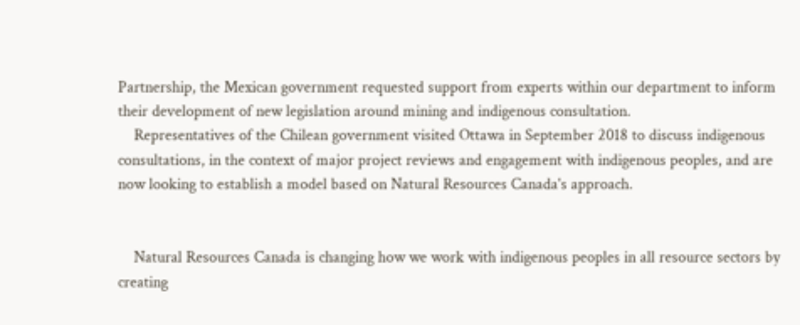Partnership, the Mexican government requested support from experts within our department to inform their development of new legislation around mining and indigenous consultation.
    Representatives of the Chilean government visited Ottawa in September 2018 to discuss indigenous consultations, in the context of major project reviews and engagement with indigenous peoples, and are now looking to establish a model based on Natural Resources Canada's approach.


    Natural Resources Canada is changing how we work with indigenous peoples in all resource sectors by creating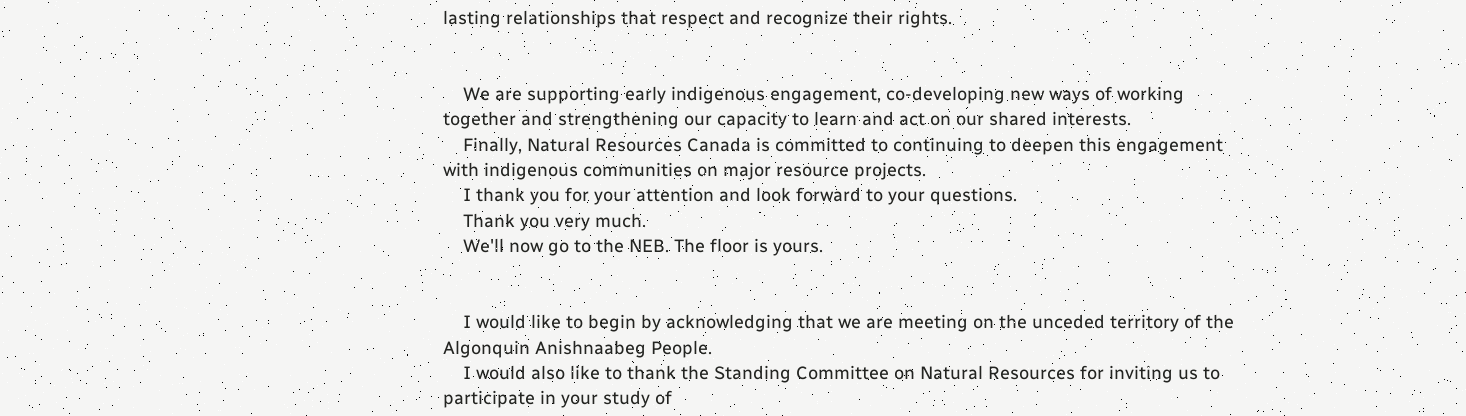lasting relationships that respect and recognize their rights.


    We are supporting early indigenous engagement, co-developing new ways of working together and strengthening our capacity to learn and act on our shared interests.
    Finally, Natural Resources Canada is committed to continuing to deepen this engagement with indigenous communities on major resource projects.
    I thank you for your attention and look forward to your questions.
    Thank you very much.
    We'll now go to the NEB. The floor is yours.


    I would like to begin by acknowledging that we are meeting on the unceded territory of the Algonquin Anishnaabeg People.
    I would also like to thank the Standing Committee on Natural Resources for inviting us to participate in your study of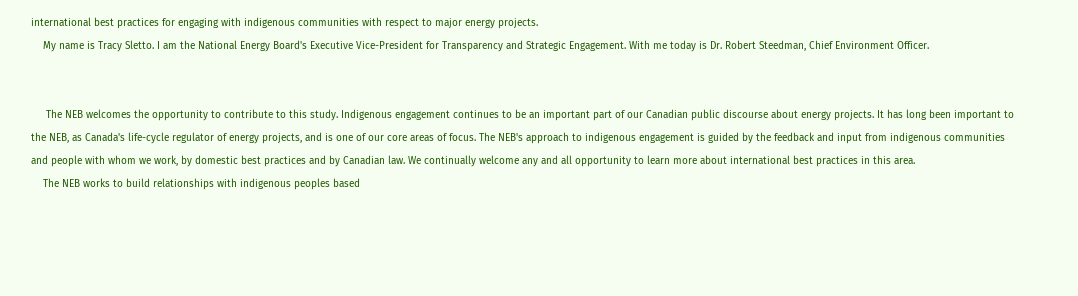international best practices for engaging with indigenous communities with respect to major energy projects.
    My name is Tracy Sletto. I am the National Energy Board's Executive Vice-President for Transparency and Strategic Engagement. With me today is Dr. Robert Steedman, Chief Environment Officer.


     The NEB welcomes the opportunity to contribute to this study. Indigenous engagement continues to be an important part of our Canadian public discourse about energy projects. It has long been important to the NEB, as Canada's life-cycle regulator of energy projects, and is one of our core areas of focus. The NEB's approach to indigenous engagement is guided by the feedback and input from indigenous communities and people with whom we work, by domestic best practices and by Canadian law. We continually welcome any and all opportunity to learn more about international best practices in this area.
    The NEB works to build relationships with indigenous peoples based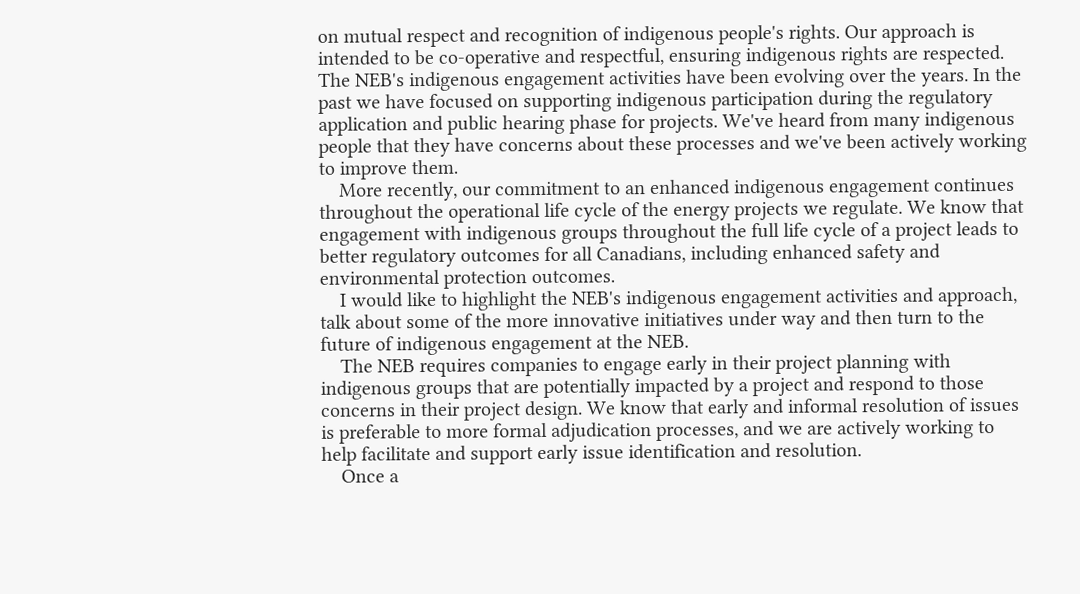on mutual respect and recognition of indigenous people's rights. Our approach is intended to be co-operative and respectful, ensuring indigenous rights are respected. The NEB's indigenous engagement activities have been evolving over the years. In the past we have focused on supporting indigenous participation during the regulatory application and public hearing phase for projects. We've heard from many indigenous people that they have concerns about these processes and we've been actively working to improve them.
    More recently, our commitment to an enhanced indigenous engagement continues throughout the operational life cycle of the energy projects we regulate. We know that engagement with indigenous groups throughout the full life cycle of a project leads to better regulatory outcomes for all Canadians, including enhanced safety and environmental protection outcomes.
    I would like to highlight the NEB's indigenous engagement activities and approach, talk about some of the more innovative initiatives under way and then turn to the future of indigenous engagement at the NEB.
    The NEB requires companies to engage early in their project planning with indigenous groups that are potentially impacted by a project and respond to those concerns in their project design. We know that early and informal resolution of issues is preferable to more formal adjudication processes, and we are actively working to help facilitate and support early issue identification and resolution.
    Once a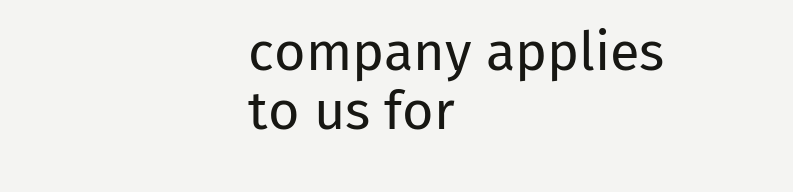company applies to us for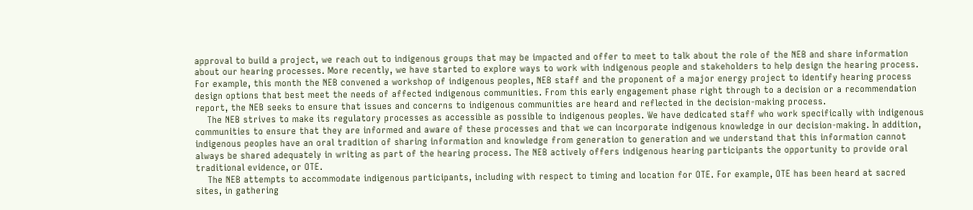approval to build a project, we reach out to indigenous groups that may be impacted and offer to meet to talk about the role of the NEB and share information about our hearing processes. More recently, we have started to explore ways to work with indigenous people and stakeholders to help design the hearing process. For example, this month the NEB convened a workshop of indigenous peoples, NEB staff and the proponent of a major energy project to identify hearing process design options that best meet the needs of affected indigenous communities. From this early engagement phase right through to a decision or a recommendation report, the NEB seeks to ensure that issues and concerns to indigenous communities are heard and reflected in the decision-making process.
    The NEB strives to make its regulatory processes as accessible as possible to indigenous peoples. We have dedicated staff who work specifically with indigenous communities to ensure that they are informed and aware of these processes and that we can incorporate indigenous knowledge in our decision-making. In addition, indigenous peoples have an oral tradition of sharing information and knowledge from generation to generation and we understand that this information cannot always be shared adequately in writing as part of the hearing process. The NEB actively offers indigenous hearing participants the opportunity to provide oral traditional evidence, or OTE.
    The NEB attempts to accommodate indigenous participants, including with respect to timing and location for OTE. For example, OTE has been heard at sacred sites, in gathering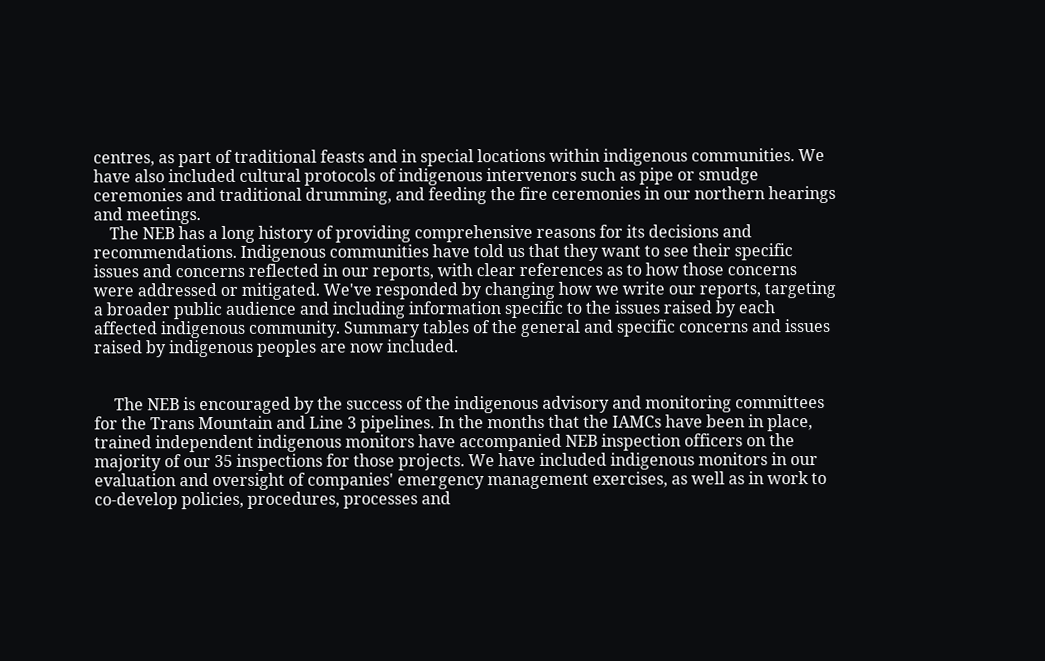centres, as part of traditional feasts and in special locations within indigenous communities. We have also included cultural protocols of indigenous intervenors such as pipe or smudge ceremonies and traditional drumming, and feeding the fire ceremonies in our northern hearings and meetings.
    The NEB has a long history of providing comprehensive reasons for its decisions and recommendations. Indigenous communities have told us that they want to see their specific issues and concerns reflected in our reports, with clear references as to how those concerns were addressed or mitigated. We've responded by changing how we write our reports, targeting a broader public audience and including information specific to the issues raised by each affected indigenous community. Summary tables of the general and specific concerns and issues raised by indigenous peoples are now included.


     The NEB is encouraged by the success of the indigenous advisory and monitoring committees for the Trans Mountain and Line 3 pipelines. In the months that the IAMCs have been in place, trained independent indigenous monitors have accompanied NEB inspection officers on the majority of our 35 inspections for those projects. We have included indigenous monitors in our evaluation and oversight of companies' emergency management exercises, as well as in work to co-develop policies, procedures, processes and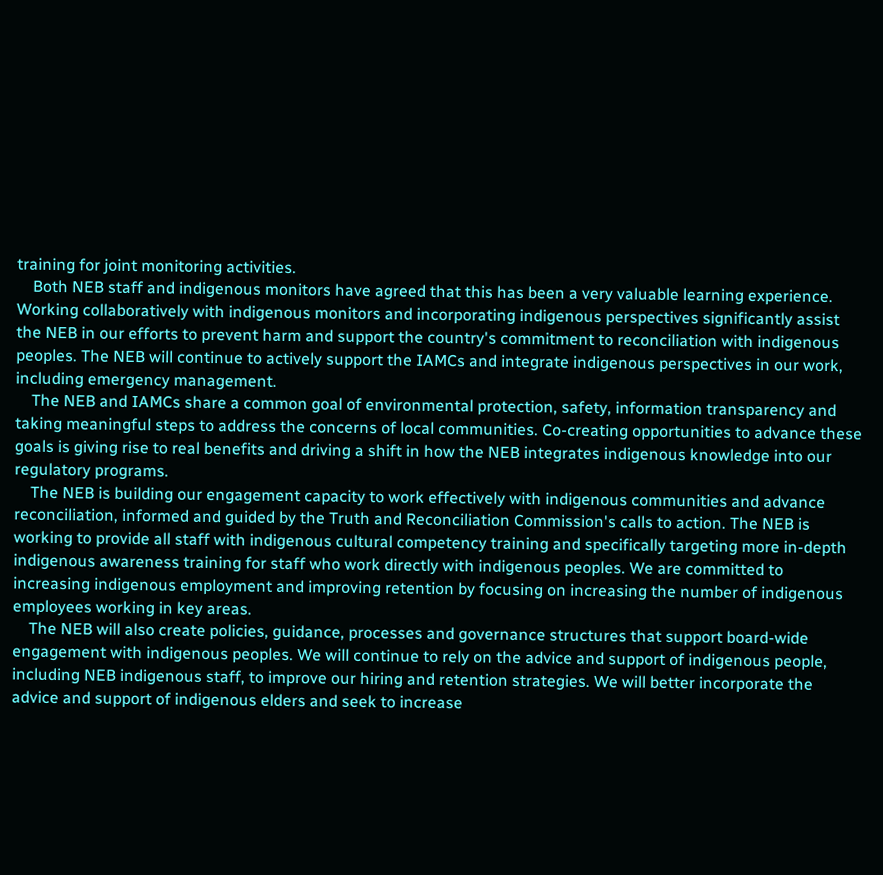training for joint monitoring activities.
    Both NEB staff and indigenous monitors have agreed that this has been a very valuable learning experience. Working collaboratively with indigenous monitors and incorporating indigenous perspectives significantly assist the NEB in our efforts to prevent harm and support the country's commitment to reconciliation with indigenous peoples. The NEB will continue to actively support the IAMCs and integrate indigenous perspectives in our work, including emergency management.
    The NEB and IAMCs share a common goal of environmental protection, safety, information transparency and taking meaningful steps to address the concerns of local communities. Co-creating opportunities to advance these goals is giving rise to real benefits and driving a shift in how the NEB integrates indigenous knowledge into our regulatory programs.
    The NEB is building our engagement capacity to work effectively with indigenous communities and advance reconciliation, informed and guided by the Truth and Reconciliation Commission's calls to action. The NEB is working to provide all staff with indigenous cultural competency training and specifically targeting more in-depth indigenous awareness training for staff who work directly with indigenous peoples. We are committed to increasing indigenous employment and improving retention by focusing on increasing the number of indigenous employees working in key areas.
    The NEB will also create policies, guidance, processes and governance structures that support board-wide engagement with indigenous peoples. We will continue to rely on the advice and support of indigenous people, including NEB indigenous staff, to improve our hiring and retention strategies. We will better incorporate the advice and support of indigenous elders and seek to increase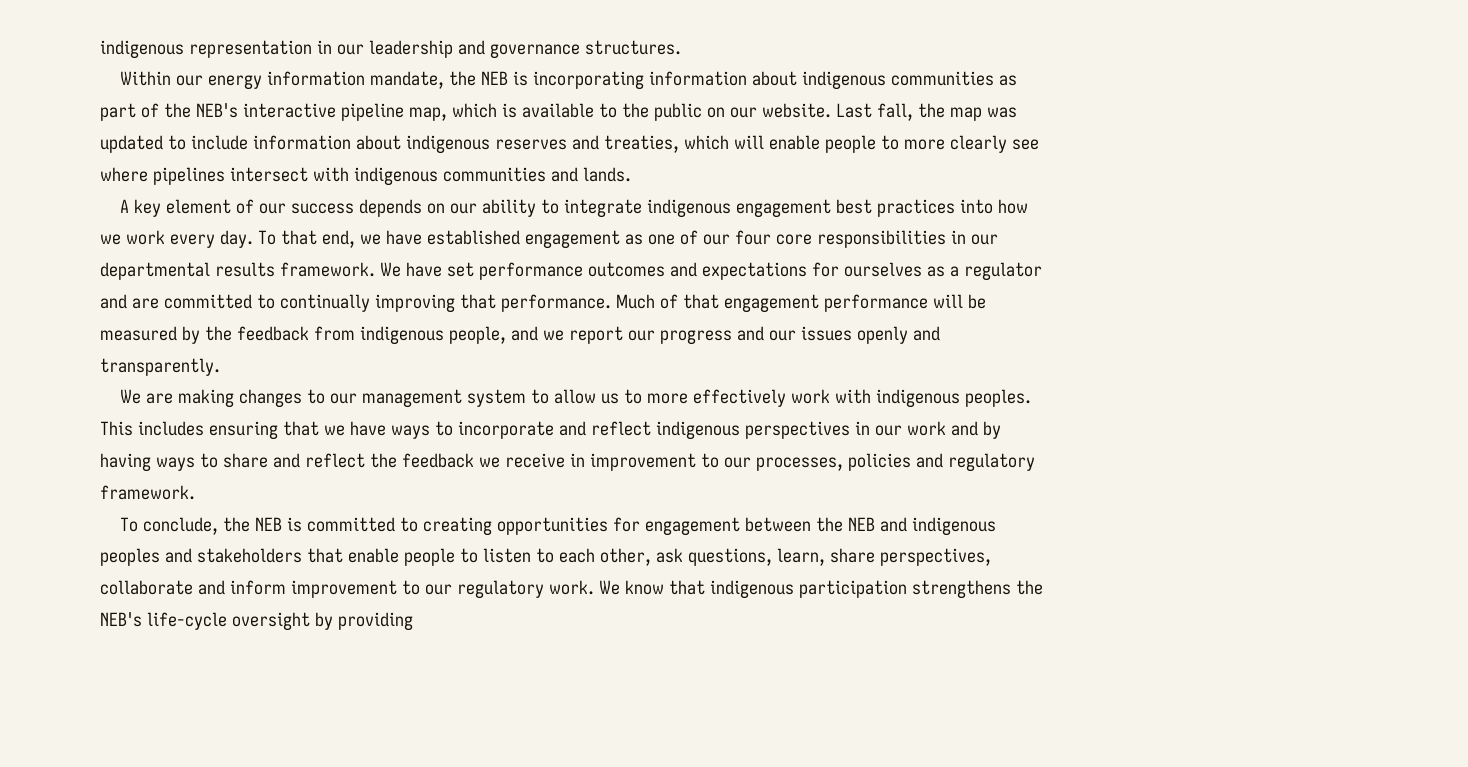indigenous representation in our leadership and governance structures.
    Within our energy information mandate, the NEB is incorporating information about indigenous communities as part of the NEB's interactive pipeline map, which is available to the public on our website. Last fall, the map was updated to include information about indigenous reserves and treaties, which will enable people to more clearly see where pipelines intersect with indigenous communities and lands.
    A key element of our success depends on our ability to integrate indigenous engagement best practices into how we work every day. To that end, we have established engagement as one of our four core responsibilities in our departmental results framework. We have set performance outcomes and expectations for ourselves as a regulator and are committed to continually improving that performance. Much of that engagement performance will be measured by the feedback from indigenous people, and we report our progress and our issues openly and transparently.
    We are making changes to our management system to allow us to more effectively work with indigenous peoples. This includes ensuring that we have ways to incorporate and reflect indigenous perspectives in our work and by having ways to share and reflect the feedback we receive in improvement to our processes, policies and regulatory framework.
    To conclude, the NEB is committed to creating opportunities for engagement between the NEB and indigenous peoples and stakeholders that enable people to listen to each other, ask questions, learn, share perspectives, collaborate and inform improvement to our regulatory work. We know that indigenous participation strengthens the NEB's life-cycle oversight by providing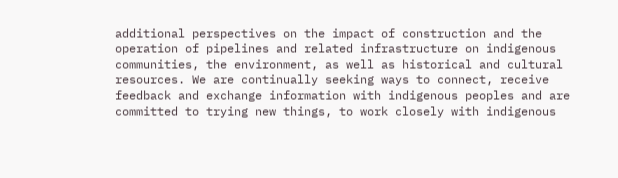additional perspectives on the impact of construction and the operation of pipelines and related infrastructure on indigenous communities, the environment, as well as historical and cultural resources. We are continually seeking ways to connect, receive feedback and exchange information with indigenous peoples and are committed to trying new things, to work closely with indigenous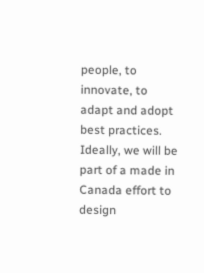people, to innovate, to adapt and adopt best practices. Ideally, we will be part of a made in Canada effort to design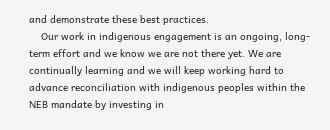and demonstrate these best practices.
    Our work in indigenous engagement is an ongoing, long-term effort and we know we are not there yet. We are continually learning and we will keep working hard to advance reconciliation with indigenous peoples within the NEB mandate by investing in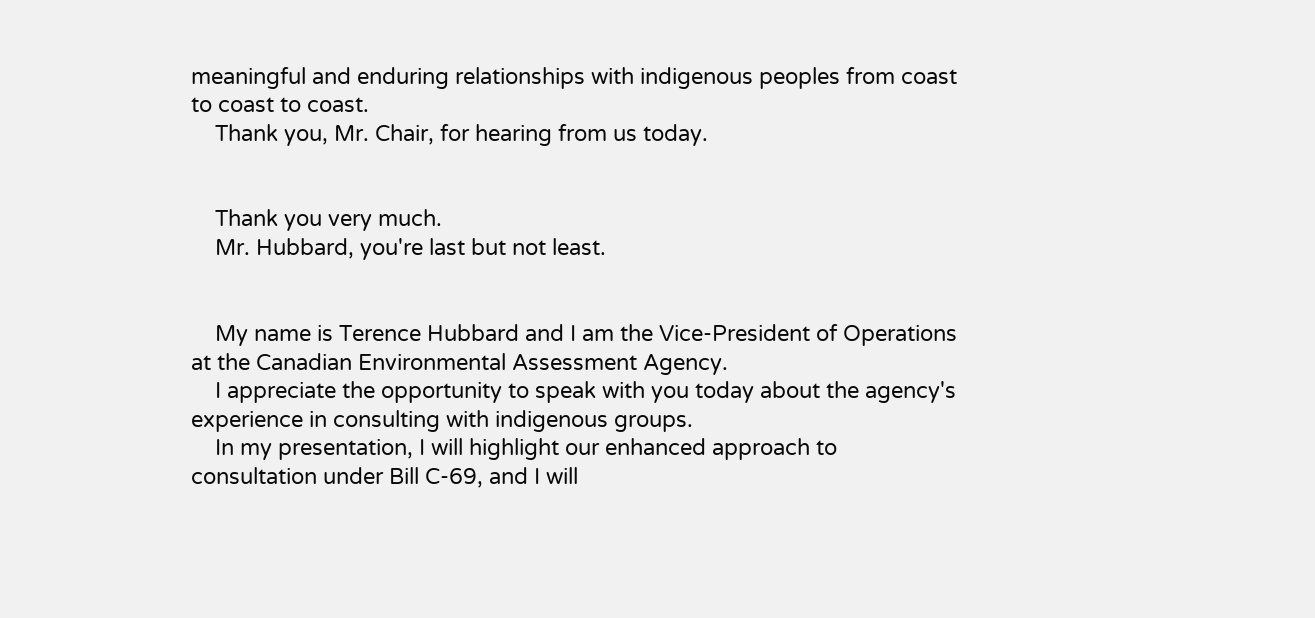meaningful and enduring relationships with indigenous peoples from coast to coast to coast.
    Thank you, Mr. Chair, for hearing from us today.


    Thank you very much.
    Mr. Hubbard, you're last but not least.


    My name is Terence Hubbard and I am the Vice-President of Operations at the Canadian Environmental Assessment Agency.
    I appreciate the opportunity to speak with you today about the agency's experience in consulting with indigenous groups.
    In my presentation, I will highlight our enhanced approach to consultation under Bill C-69, and I will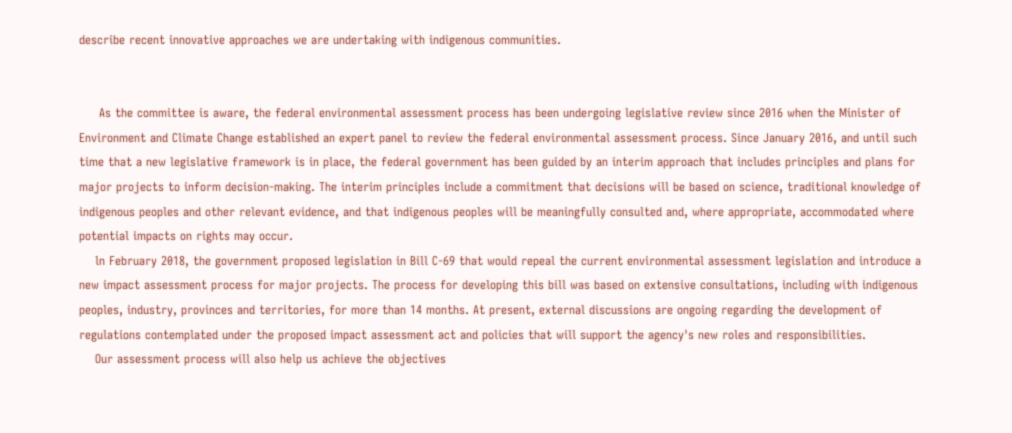describe recent innovative approaches we are undertaking with indigenous communities.


     As the committee is aware, the federal environmental assessment process has been undergoing legislative review since 2016 when the Minister of Environment and Climate Change established an expert panel to review the federal environmental assessment process. Since January 2016, and until such time that a new legislative framework is in place, the federal government has been guided by an interim approach that includes principles and plans for major projects to inform decision-making. The interim principles include a commitment that decisions will be based on science, traditional knowledge of indigenous peoples and other relevant evidence, and that indigenous peoples will be meaningfully consulted and, where appropriate, accommodated where potential impacts on rights may occur.
    ln February 2018, the government proposed legislation in Bill C-69 that would repeal the current environmental assessment legislation and introduce a new impact assessment process for major projects. The process for developing this bill was based on extensive consultations, including with indigenous peoples, industry, provinces and territories, for more than 14 months. At present, external discussions are ongoing regarding the development of regulations contemplated under the proposed impact assessment act and policies that will support the agency's new roles and responsibilities.
    Our assessment process will also help us achieve the objectives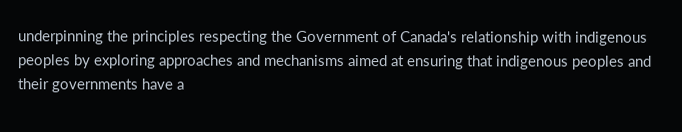underpinning the principles respecting the Government of Canada's relationship with indigenous peoples by exploring approaches and mechanisms aimed at ensuring that indigenous peoples and their governments have a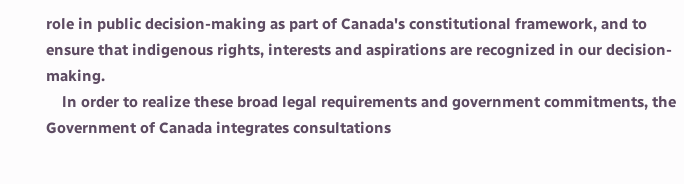role in public decision-making as part of Canada's constitutional framework, and to ensure that indigenous rights, interests and aspirations are recognized in our decision-making.
    ln order to realize these broad legal requirements and government commitments, the Government of Canada integrates consultations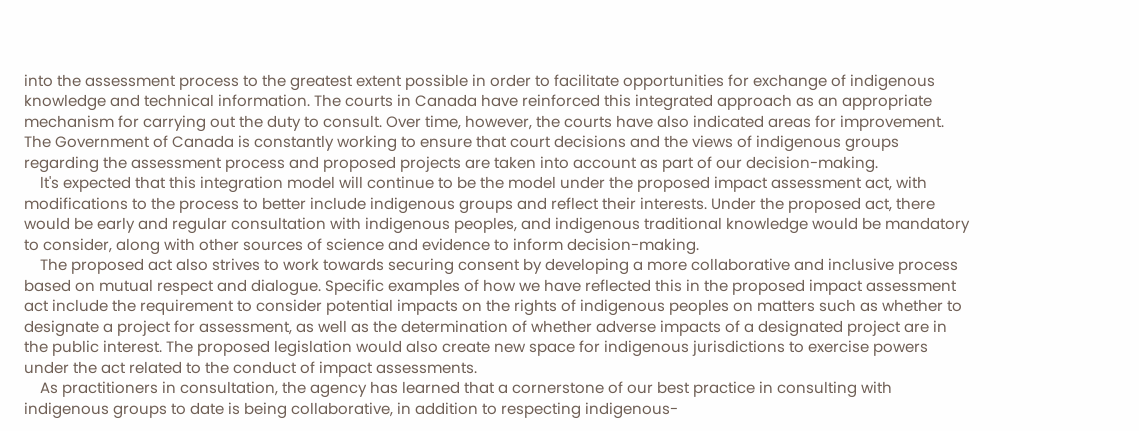into the assessment process to the greatest extent possible in order to facilitate opportunities for exchange of indigenous knowledge and technical information. The courts in Canada have reinforced this integrated approach as an appropriate mechanism for carrying out the duty to consult. Over time, however, the courts have also indicated areas for improvement. The Government of Canada is constantly working to ensure that court decisions and the views of indigenous groups regarding the assessment process and proposed projects are taken into account as part of our decision-making.
    lt's expected that this integration model will continue to be the model under the proposed impact assessment act, with modifications to the process to better include indigenous groups and reflect their interests. Under the proposed act, there would be early and regular consultation with indigenous peoples, and indigenous traditional knowledge would be mandatory to consider, along with other sources of science and evidence to inform decision-making.
    The proposed act also strives to work towards securing consent by developing a more collaborative and inclusive process based on mutual respect and dialogue. Specific examples of how we have reflected this in the proposed impact assessment act include the requirement to consider potential impacts on the rights of indigenous peoples on matters such as whether to designate a project for assessment, as well as the determination of whether adverse impacts of a designated project are in the public interest. The proposed legislation would also create new space for indigenous jurisdictions to exercise powers under the act related to the conduct of impact assessments.
    As practitioners in consultation, the agency has learned that a cornerstone of our best practice in consulting with indigenous groups to date is being collaborative, in addition to respecting indigenous-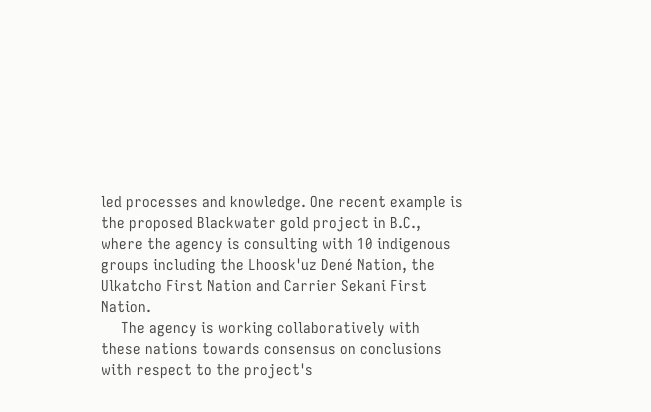led processes and knowledge. One recent example is the proposed Blackwater gold project in B.C., where the agency is consulting with 10 indigenous groups including the Lhoosk'uz Dené Nation, the Ulkatcho First Nation and Carrier Sekani First Nation.
     The agency is working collaboratively with these nations towards consensus on conclusions with respect to the project's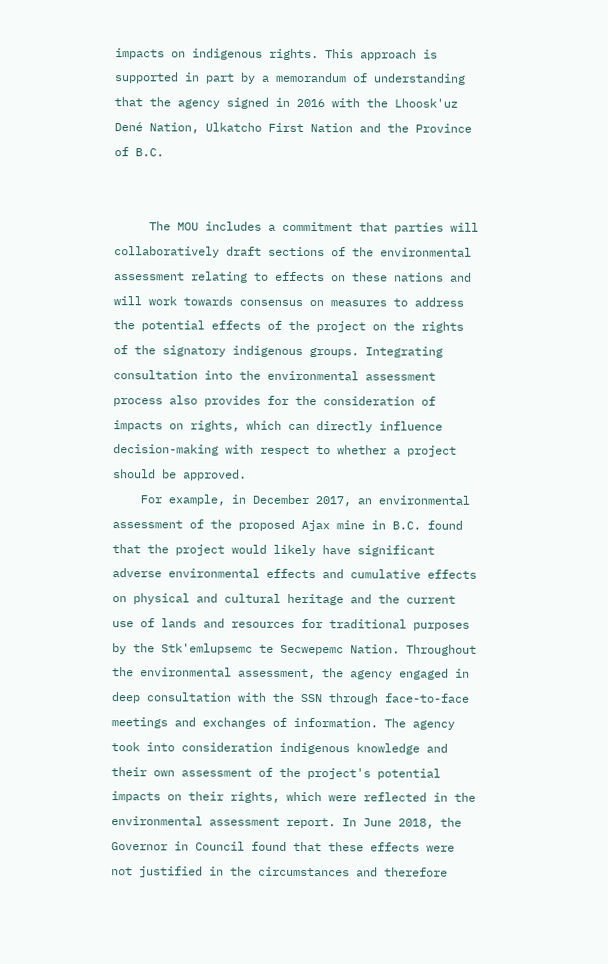impacts on indigenous rights. This approach is supported in part by a memorandum of understanding that the agency signed in 2016 with the Lhoosk'uz Dené Nation, Ulkatcho First Nation and the Province of B.C.


     The MOU includes a commitment that parties will collaboratively draft sections of the environmental assessment relating to effects on these nations and will work towards consensus on measures to address the potential effects of the project on the rights of the signatory indigenous groups. Integrating consultation into the environmental assessment process also provides for the consideration of impacts on rights, which can directly influence decision-making with respect to whether a project should be approved.
    For example, in December 2017, an environmental assessment of the proposed Ajax mine in B.C. found that the project would likely have significant adverse environmental effects and cumulative effects on physical and cultural heritage and the current use of lands and resources for traditional purposes by the Stk'emlupsemc te Secwepemc Nation. Throughout the environmental assessment, the agency engaged in deep consultation with the SSN through face-to-face meetings and exchanges of information. The agency took into consideration indigenous knowledge and their own assessment of the project's potential impacts on their rights, which were reflected in the environmental assessment report. In June 2018, the Governor in Council found that these effects were not justified in the circumstances and therefore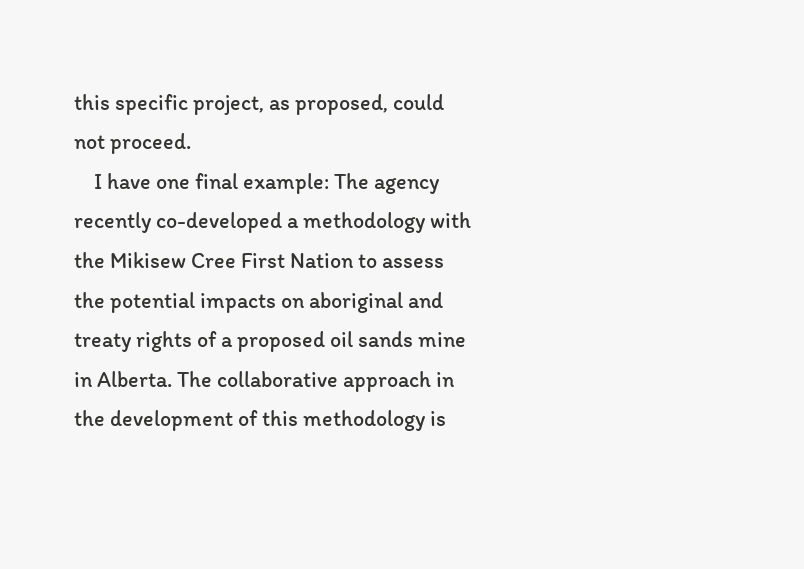this specific project, as proposed, could not proceed.
    I have one final example: The agency recently co-developed a methodology with the Mikisew Cree First Nation to assess the potential impacts on aboriginal and treaty rights of a proposed oil sands mine in Alberta. The collaborative approach in the development of this methodology is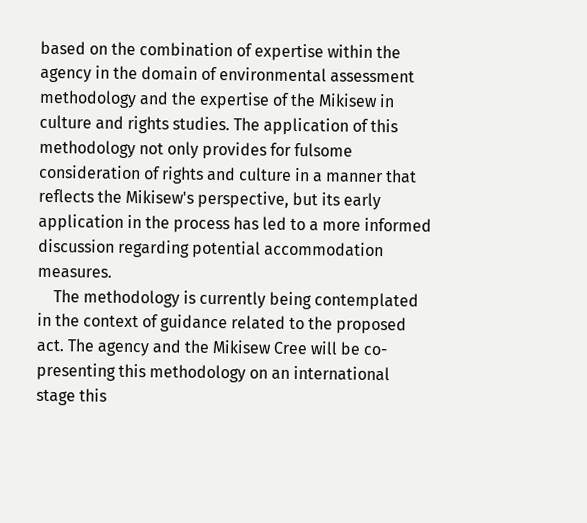based on the combination of expertise within the agency in the domain of environmental assessment methodology and the expertise of the Mikisew in culture and rights studies. The application of this methodology not only provides for fulsome consideration of rights and culture in a manner that reflects the Mikisew's perspective, but its early application in the process has led to a more informed discussion regarding potential accommodation measures.
    The methodology is currently being contemplated in the context of guidance related to the proposed act. The agency and the Mikisew Cree will be co-presenting this methodology on an international stage this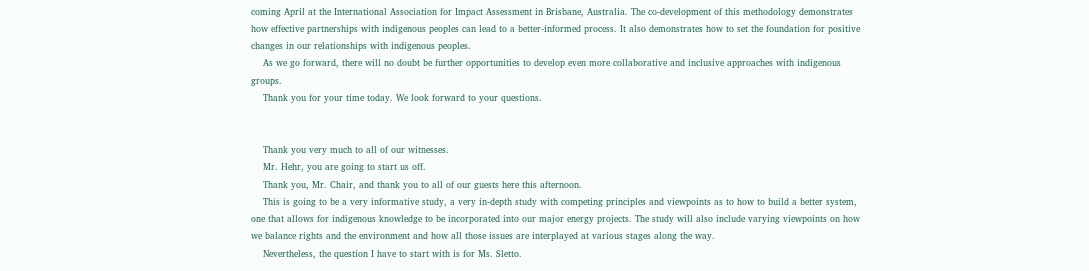coming April at the International Association for Impact Assessment in Brisbane, Australia. The co-development of this methodology demonstrates how effective partnerships with indigenous peoples can lead to a better-informed process. It also demonstrates how to set the foundation for positive changes in our relationships with indigenous peoples.
    As we go forward, there will no doubt be further opportunities to develop even more collaborative and inclusive approaches with indigenous groups.
    Thank you for your time today. We look forward to your questions.


    Thank you very much to all of our witnesses.
    Mr. Hehr, you are going to start us off.
    Thank you, Mr. Chair, and thank you to all of our guests here this afternoon.
    This is going to be a very informative study, a very in-depth study with competing principles and viewpoints as to how to build a better system, one that allows for indigenous knowledge to be incorporated into our major energy projects. The study will also include varying viewpoints on how we balance rights and the environment and how all those issues are interplayed at various stages along the way.
    Nevertheless, the question I have to start with is for Ms. Sletto.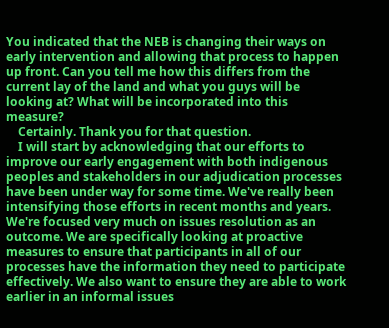You indicated that the NEB is changing their ways on early intervention and allowing that process to happen up front. Can you tell me how this differs from the current lay of the land and what you guys will be looking at? What will be incorporated into this measure?
    Certainly. Thank you for that question.
    I will start by acknowledging that our efforts to improve our early engagement with both indigenous peoples and stakeholders in our adjudication processes have been under way for some time. We've really been intensifying those efforts in recent months and years. We're focused very much on issues resolution as an outcome. We are specifically looking at proactive measures to ensure that participants in all of our processes have the information they need to participate effectively. We also want to ensure they are able to work earlier in an informal issues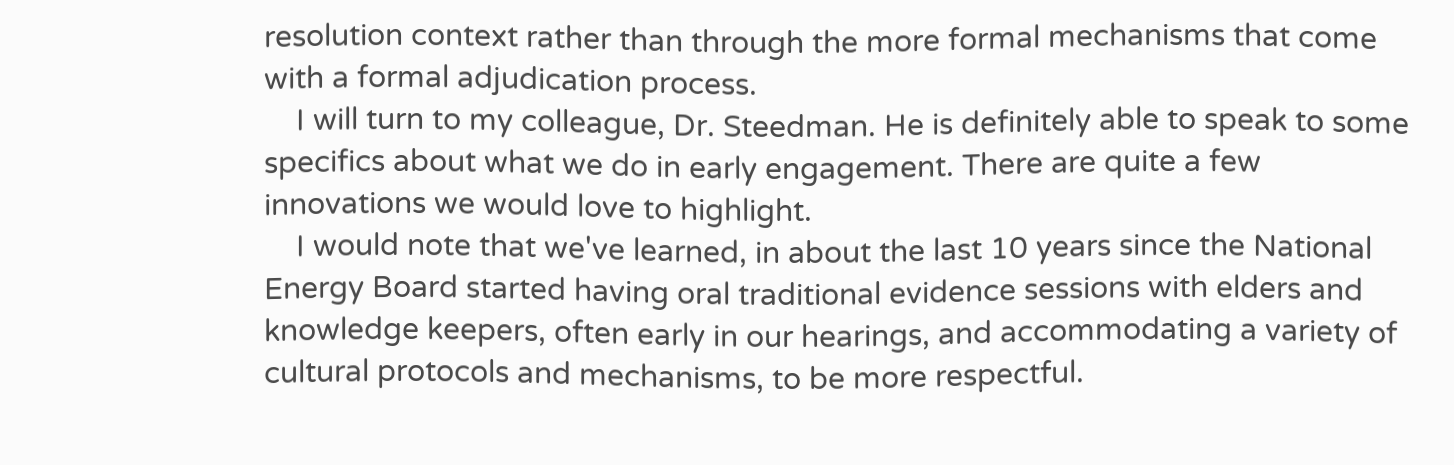resolution context rather than through the more formal mechanisms that come with a formal adjudication process.
    I will turn to my colleague, Dr. Steedman. He is definitely able to speak to some specifics about what we do in early engagement. There are quite a few innovations we would love to highlight.
    I would note that we've learned, in about the last 10 years since the National Energy Board started having oral traditional evidence sessions with elders and knowledge keepers, often early in our hearings, and accommodating a variety of cultural protocols and mechanisms, to be more respectful.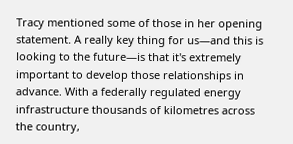Tracy mentioned some of those in her opening statement. A really key thing for us—and this is looking to the future—is that it's extremely important to develop those relationships in advance. With a federally regulated energy infrastructure thousands of kilometres across the country,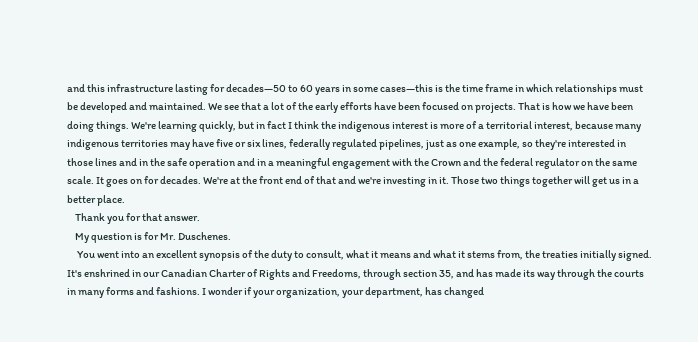and this infrastructure lasting for decades—50 to 60 years in some cases—this is the time frame in which relationships must be developed and maintained. We see that a lot of the early efforts have been focused on projects. That is how we have been doing things. We're learning quickly, but in fact I think the indigenous interest is more of a territorial interest, because many indigenous territories may have five or six lines, federally regulated pipelines, just as one example, so they're interested in those lines and in the safe operation and in a meaningful engagement with the Crown and the federal regulator on the same scale. It goes on for decades. We're at the front end of that and we're investing in it. Those two things together will get us in a better place.
    Thank you for that answer.
    My question is for Mr. Duschenes.
     You went into an excellent synopsis of the duty to consult, what it means and what it stems from, the treaties initially signed. It's enshrined in our Canadian Charter of Rights and Freedoms, through section 35, and has made its way through the courts in many forms and fashions. I wonder if your organization, your department, has changed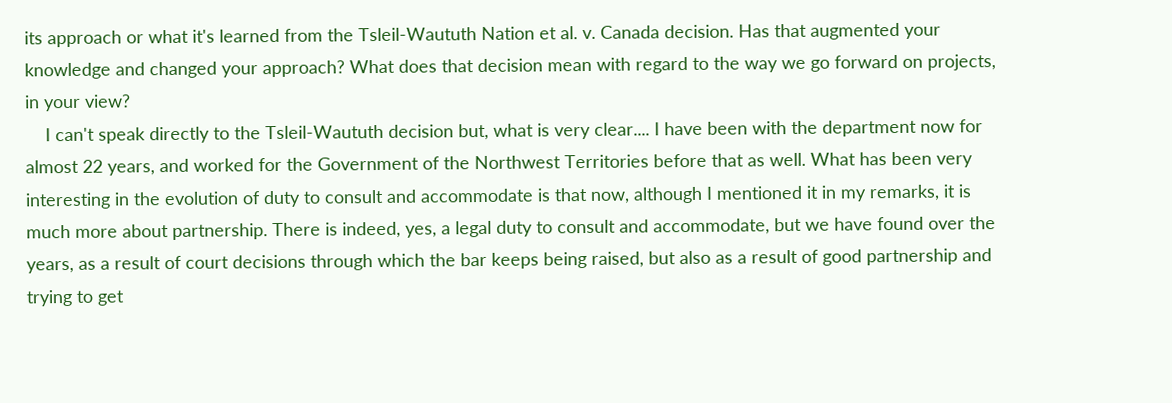its approach or what it's learned from the Tsleil-Waututh Nation et al. v. Canada decision. Has that augmented your knowledge and changed your approach? What does that decision mean with regard to the way we go forward on projects, in your view?
    I can't speak directly to the Tsleil-Waututh decision but, what is very clear.... I have been with the department now for almost 22 years, and worked for the Government of the Northwest Territories before that as well. What has been very interesting in the evolution of duty to consult and accommodate is that now, although I mentioned it in my remarks, it is much more about partnership. There is indeed, yes, a legal duty to consult and accommodate, but we have found over the years, as a result of court decisions through which the bar keeps being raised, but also as a result of good partnership and trying to get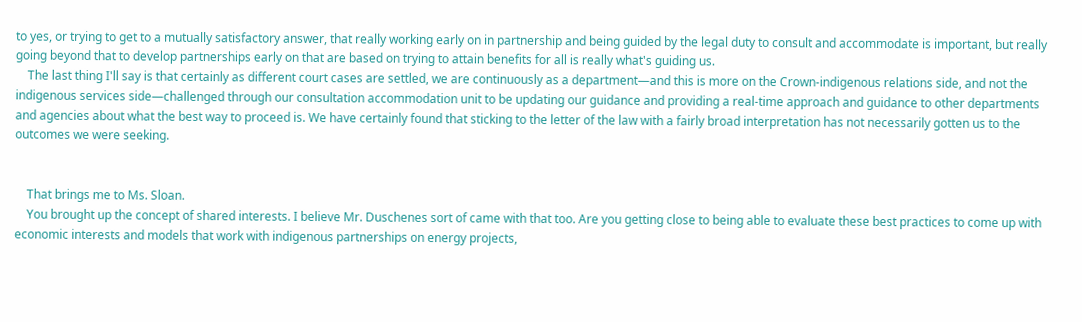to yes, or trying to get to a mutually satisfactory answer, that really working early on in partnership and being guided by the legal duty to consult and accommodate is important, but really going beyond that to develop partnerships early on that are based on trying to attain benefits for all is really what's guiding us.
    The last thing I'll say is that certainly as different court cases are settled, we are continuously as a department—and this is more on the Crown-indigenous relations side, and not the indigenous services side—challenged through our consultation accommodation unit to be updating our guidance and providing a real-time approach and guidance to other departments and agencies about what the best way to proceed is. We have certainly found that sticking to the letter of the law with a fairly broad interpretation has not necessarily gotten us to the outcomes we were seeking.


    That brings me to Ms. Sloan.
    You brought up the concept of shared interests. I believe Mr. Duschenes sort of came with that too. Are you getting close to being able to evaluate these best practices to come up with economic interests and models that work with indigenous partnerships on energy projects,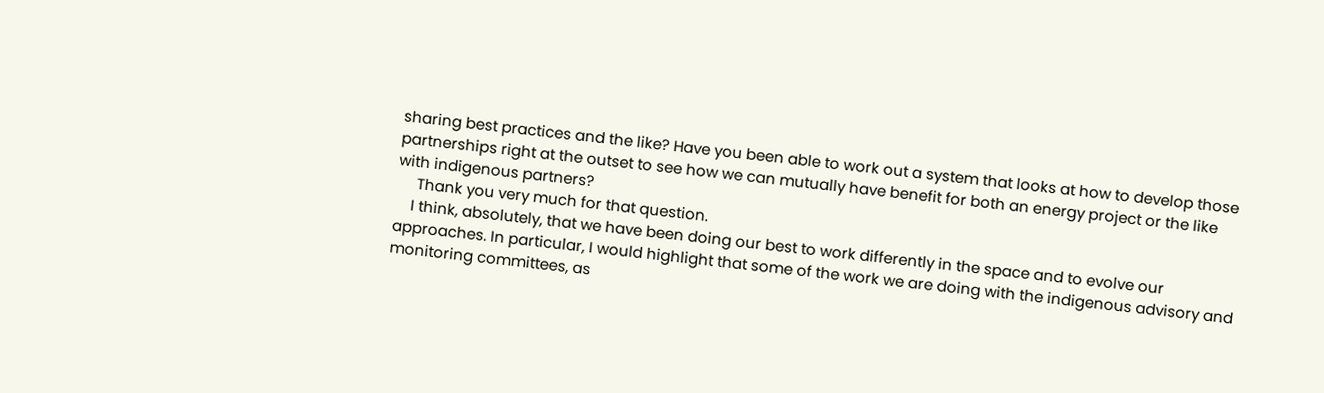sharing best practices and the like? Have you been able to work out a system that looks at how to develop those partnerships right at the outset to see how we can mutually have benefit for both an energy project or the like with indigenous partners?
     Thank you very much for that question.
    I think, absolutely, that we have been doing our best to work differently in the space and to evolve our approaches. In particular, I would highlight that some of the work we are doing with the indigenous advisory and monitoring committees, as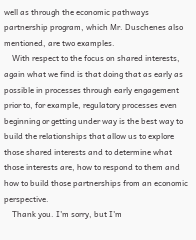well as through the economic pathways partnership program, which Mr. Duschenes also mentioned, are two examples.
    With respect to the focus on shared interests, again what we find is that doing that as early as possible in processes through early engagement prior to, for example, regulatory processes even beginning or getting under way is the best way to build the relationships that allow us to explore those shared interests and to determine what those interests are, how to respond to them and how to build those partnerships from an economic perspective.
    Thank you. I'm sorry, but I'm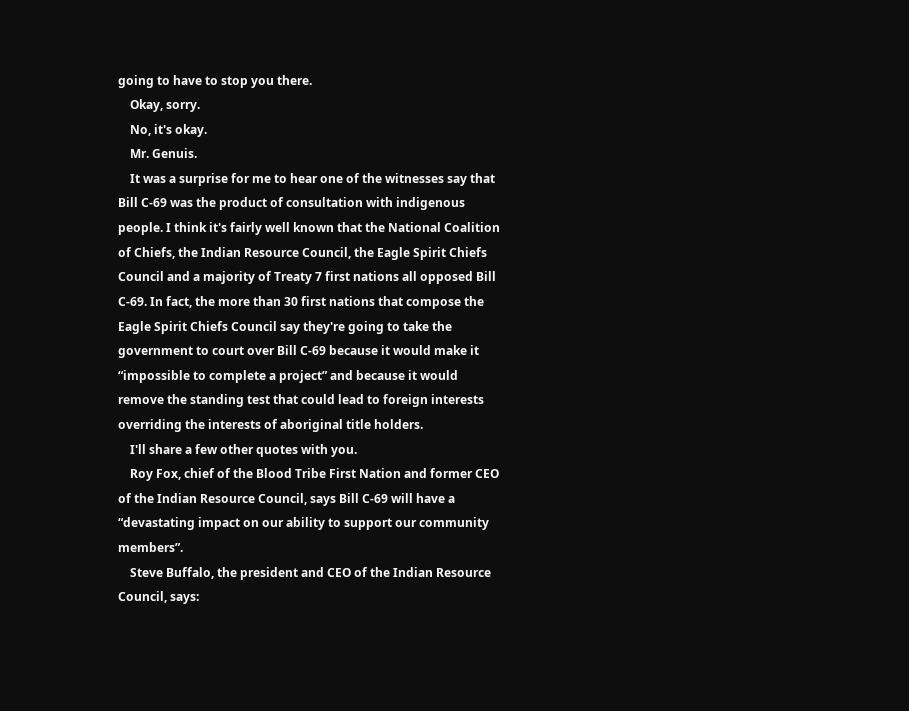going to have to stop you there.
    Okay, sorry.
    No, it's okay.
    Mr. Genuis.
    It was a surprise for me to hear one of the witnesses say that Bill C-69 was the product of consultation with indigenous people. I think it's fairly well known that the National Coalition of Chiefs, the Indian Resource Council, the Eagle Spirit Chiefs Council and a majority of Treaty 7 first nations all opposed Bill C-69. In fact, the more than 30 first nations that compose the Eagle Spirit Chiefs Council say they're going to take the government to court over Bill C-69 because it would make it “impossible to complete a project” and because it would remove the standing test that could lead to foreign interests overriding the interests of aboriginal title holders.
    I'll share a few other quotes with you.
    Roy Fox, chief of the Blood Tribe First Nation and former CEO of the Indian Resource Council, says Bill C-69 will have a “devastating impact on our ability to support our community members”.
    Steve Buffalo, the president and CEO of the Indian Resource Council, says: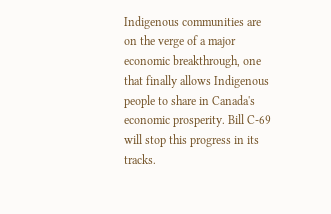Indigenous communities are on the verge of a major economic breakthrough, one that finally allows Indigenous people to share in Canada's economic prosperity. Bill C-69 will stop this progress in its tracks.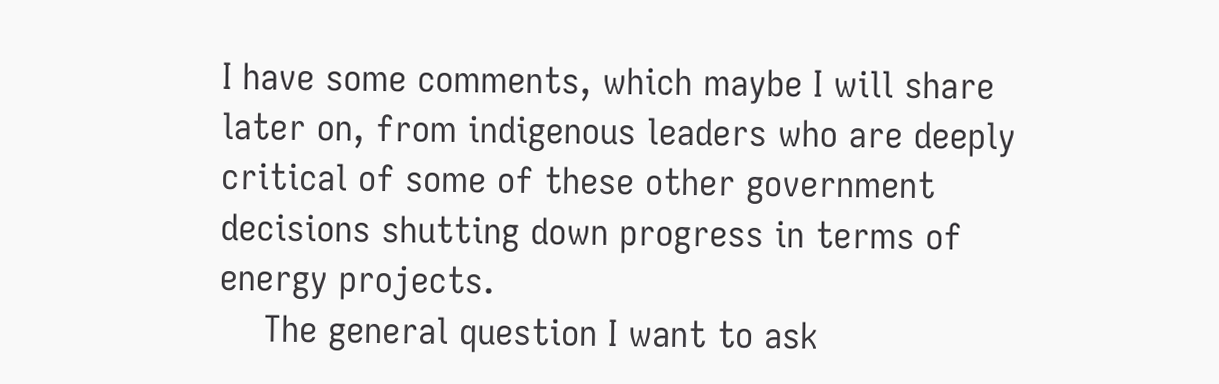I have some comments, which maybe I will share later on, from indigenous leaders who are deeply critical of some of these other government decisions shutting down progress in terms of energy projects.
    The general question I want to ask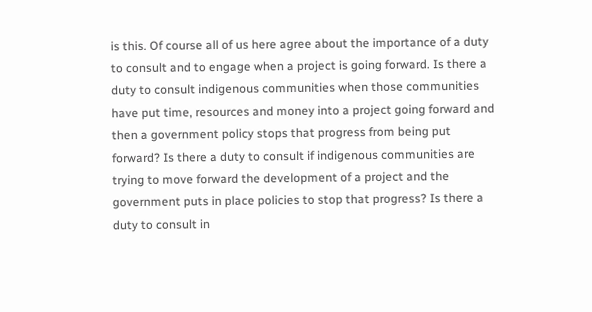is this. Of course all of us here agree about the importance of a duty to consult and to engage when a project is going forward. Is there a duty to consult indigenous communities when those communities have put time, resources and money into a project going forward and then a government policy stops that progress from being put forward? Is there a duty to consult if indigenous communities are trying to move forward the development of a project and the government puts in place policies to stop that progress? Is there a duty to consult in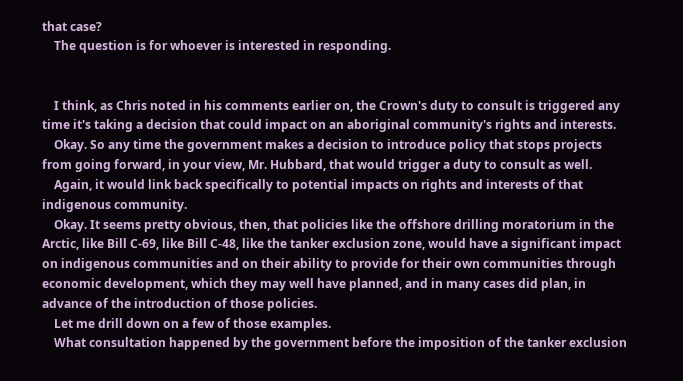that case?
    The question is for whoever is interested in responding.


    I think, as Chris noted in his comments earlier on, the Crown's duty to consult is triggered any time it's taking a decision that could impact on an aboriginal community's rights and interests.
    Okay. So any time the government makes a decision to introduce policy that stops projects from going forward, in your view, Mr. Hubbard, that would trigger a duty to consult as well.
    Again, it would link back specifically to potential impacts on rights and interests of that indigenous community.
    Okay. It seems pretty obvious, then, that policies like the offshore drilling moratorium in the Arctic, like Bill C-69, like Bill C-48, like the tanker exclusion zone, would have a significant impact on indigenous communities and on their ability to provide for their own communities through economic development, which they may well have planned, and in many cases did plan, in advance of the introduction of those policies.
    Let me drill down on a few of those examples.
    What consultation happened by the government before the imposition of the tanker exclusion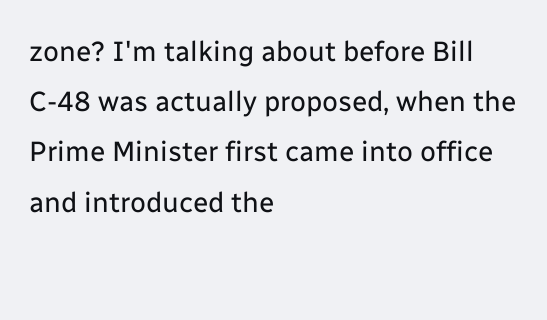zone? I'm talking about before Bill C-48 was actually proposed, when the Prime Minister first came into office and introduced the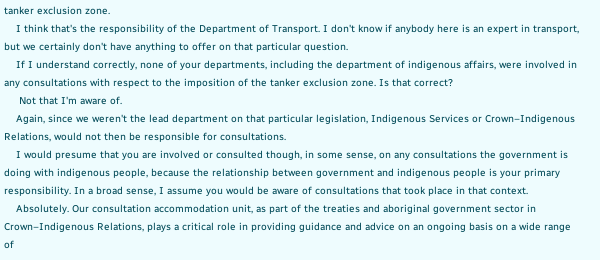tanker exclusion zone.
    I think that's the responsibility of the Department of Transport. I don't know if anybody here is an expert in transport, but we certainly don't have anything to offer on that particular question.
    If I understand correctly, none of your departments, including the department of indigenous affairs, were involved in any consultations with respect to the imposition of the tanker exclusion zone. Is that correct?
     Not that I'm aware of.
    Again, since we weren't the lead department on that particular legislation, Indigenous Services or Crown–Indigenous Relations, would not then be responsible for consultations.
    I would presume that you are involved or consulted though, in some sense, on any consultations the government is doing with indigenous people, because the relationship between government and indigenous people is your primary responsibility. In a broad sense, I assume you would be aware of consultations that took place in that context.
    Absolutely. Our consultation accommodation unit, as part of the treaties and aboriginal government sector in Crown–Indigenous Relations, plays a critical role in providing guidance and advice on an ongoing basis on a wide range of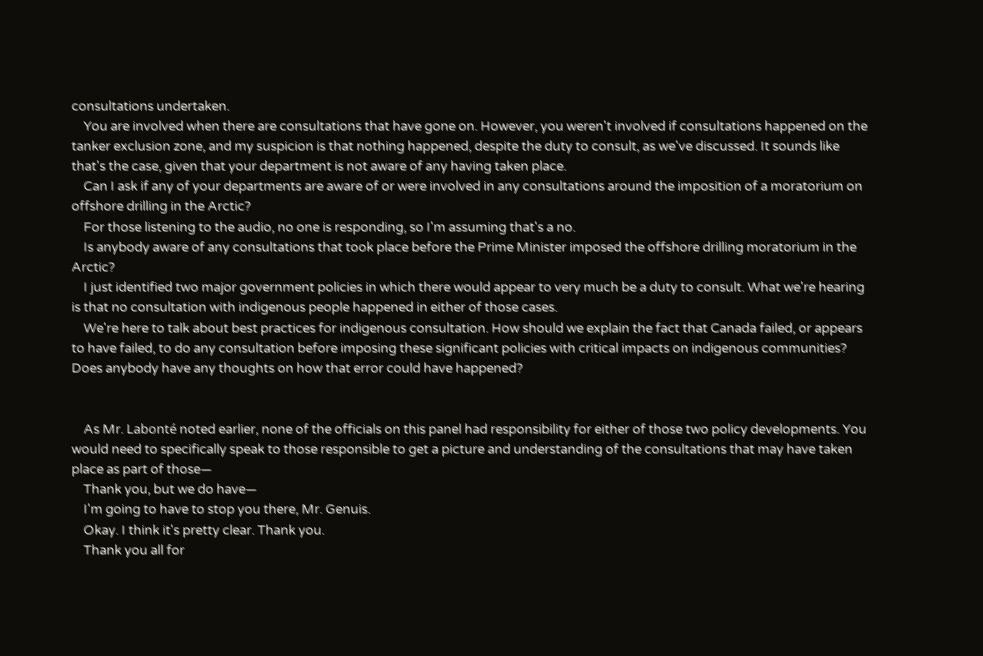consultations undertaken.
    You are involved when there are consultations that have gone on. However, you weren't involved if consultations happened on the tanker exclusion zone, and my suspicion is that nothing happened, despite the duty to consult, as we've discussed. It sounds like that's the case, given that your department is not aware of any having taken place.
    Can I ask if any of your departments are aware of or were involved in any consultations around the imposition of a moratorium on offshore drilling in the Arctic?
    For those listening to the audio, no one is responding, so I'm assuming that's a no.
    Is anybody aware of any consultations that took place before the Prime Minister imposed the offshore drilling moratorium in the Arctic?
    I just identified two major government policies in which there would appear to very much be a duty to consult. What we're hearing is that no consultation with indigenous people happened in either of those cases.
    We're here to talk about best practices for indigenous consultation. How should we explain the fact that Canada failed, or appears to have failed, to do any consultation before imposing these significant policies with critical impacts on indigenous communities? Does anybody have any thoughts on how that error could have happened?


    As Mr. Labonté noted earlier, none of the officials on this panel had responsibility for either of those two policy developments. You would need to specifically speak to those responsible to get a picture and understanding of the consultations that may have taken place as part of those—
    Thank you, but we do have—
    I'm going to have to stop you there, Mr. Genuis.
    Okay. I think it's pretty clear. Thank you.
    Thank you all for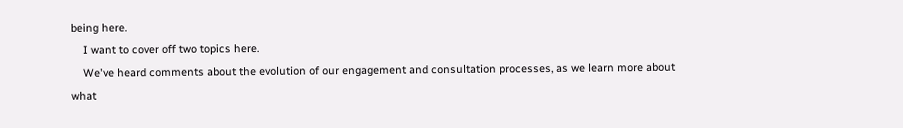being here.
    I want to cover off two topics here.
    We've heard comments about the evolution of our engagement and consultation processes, as we learn more about what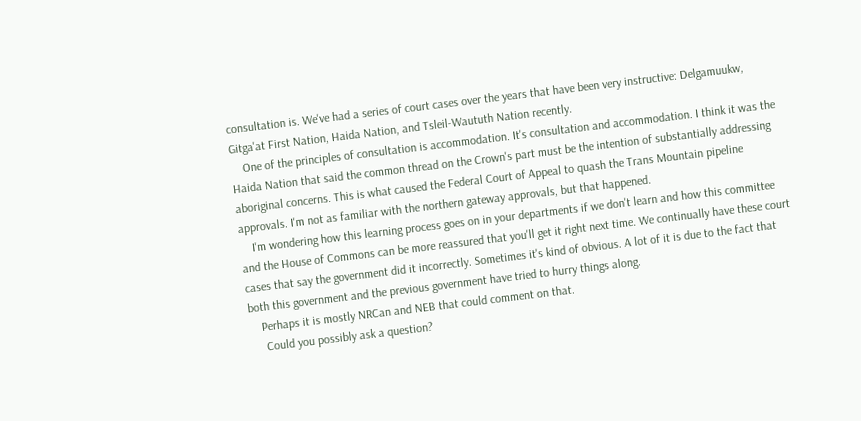consultation is. We've had a series of court cases over the years that have been very instructive: Delgamuukw, Gitga'at First Nation, Haida Nation, and Tsleil-Waututh Nation recently.
    One of the principles of consultation is accommodation. It's consultation and accommodation. I think it was the Haida Nation that said the common thread on the Crown's part must be the intention of substantially addressing aboriginal concerns. This is what caused the Federal Court of Appeal to quash the Trans Mountain pipeline approvals. I'm not as familiar with the northern gateway approvals, but that happened.
    I'm wondering how this learning process goes on in your departments if we don't learn and how this committee and the House of Commons can be more reassured that you'll get it right next time. We continually have these court cases that say the government did it incorrectly. Sometimes it's kind of obvious. A lot of it is due to the fact that both this government and the previous government have tried to hurry things along.
    Perhaps it is mostly NRCan and NEB that could comment on that.
     Could you possibly ask a question?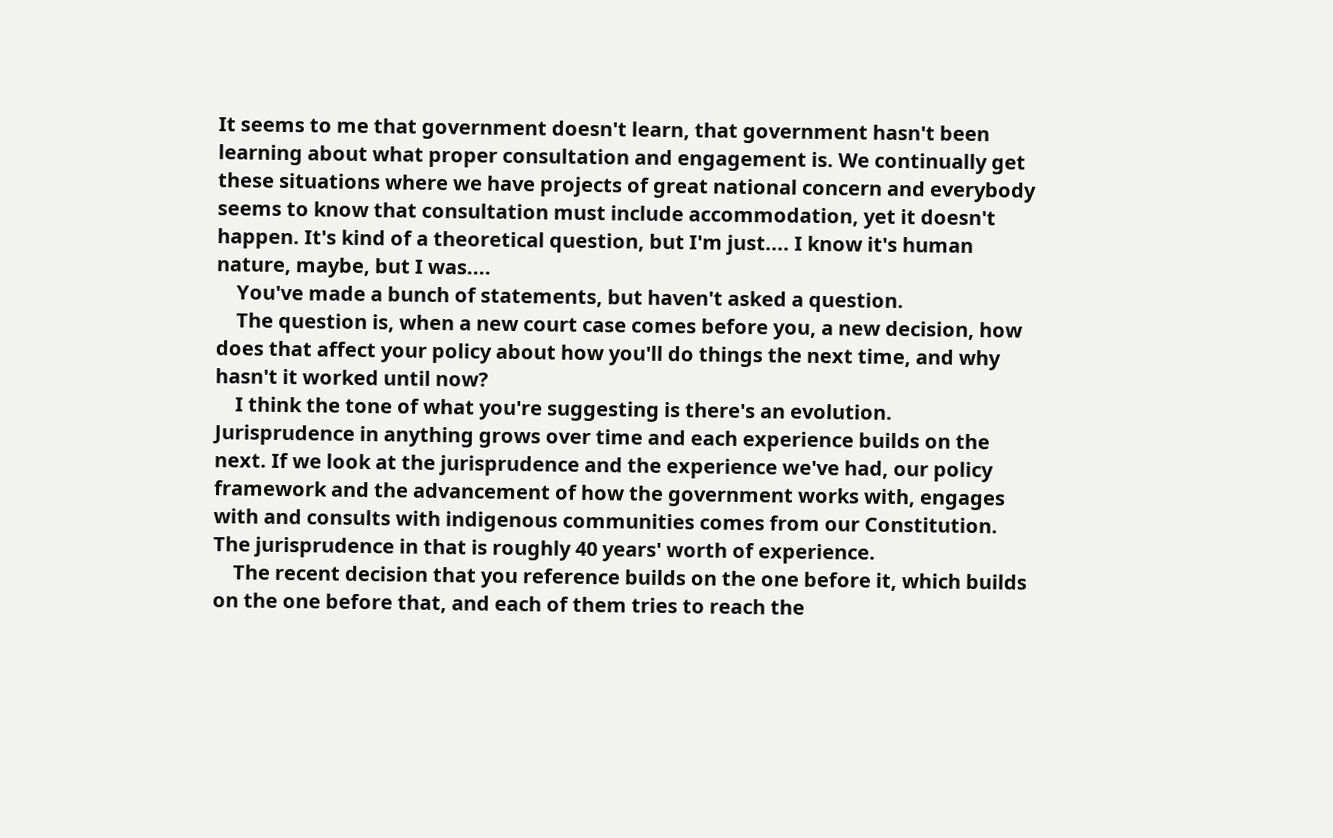It seems to me that government doesn't learn, that government hasn't been learning about what proper consultation and engagement is. We continually get these situations where we have projects of great national concern and everybody seems to know that consultation must include accommodation, yet it doesn't happen. It's kind of a theoretical question, but I'm just.... I know it's human nature, maybe, but I was....
    You've made a bunch of statements, but haven't asked a question.
    The question is, when a new court case comes before you, a new decision, how does that affect your policy about how you'll do things the next time, and why hasn't it worked until now?
    I think the tone of what you're suggesting is there's an evolution. Jurisprudence in anything grows over time and each experience builds on the next. If we look at the jurisprudence and the experience we've had, our policy framework and the advancement of how the government works with, engages with and consults with indigenous communities comes from our Constitution. The jurisprudence in that is roughly 40 years' worth of experience.
    The recent decision that you reference builds on the one before it, which builds on the one before that, and each of them tries to reach the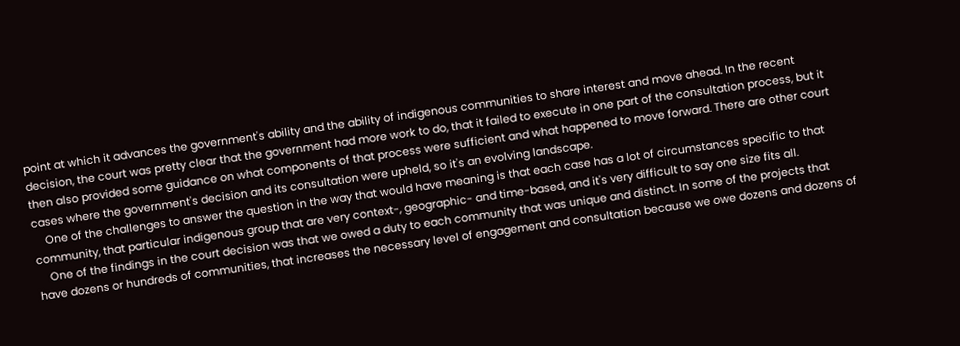point at which it advances the government's ability and the ability of indigenous communities to share interest and move ahead. In the recent decision, the court was pretty clear that the government had more work to do, that it failed to execute in one part of the consultation process, but it then also provided some guidance on what components of that process were sufficient and what happened to move forward. There are other court cases where the government's decision and its consultation were upheld, so it's an evolving landscape.
    One of the challenges to answer the question in the way that would have meaning is that each case has a lot of circumstances specific to that community, that particular indigenous group that are very context-, geographic- and time-based, and it's very difficult to say one size fits all.
    One of the findings in the court decision was that we owed a duty to each community that was unique and distinct. In some of the projects that have dozens or hundreds of communities, that increases the necessary level of engagement and consultation because we owe dozens and dozens of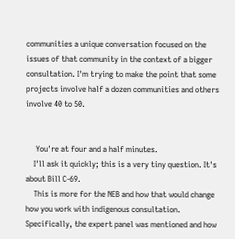communities a unique conversation focused on the issues of that community in the context of a bigger consultation. I'm trying to make the point that some projects involve half a dozen communities and others involve 40 to 50.


     You're at four and a half minutes.
    I'll ask it quickly; this is a very tiny question. It's about Bill C-69.
    This is more for the NEB and how that would change how you work with indigenous consultation. Specifically, the expert panel was mentioned and how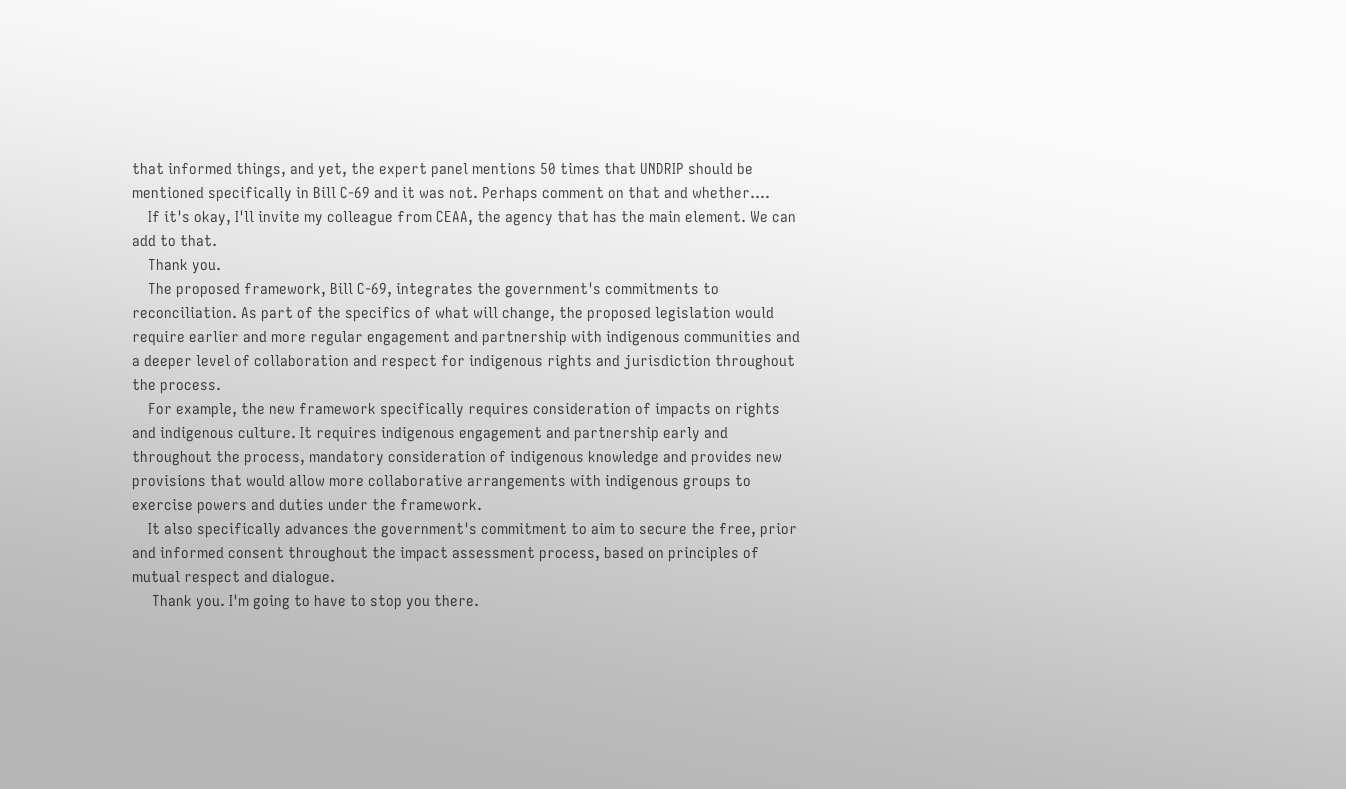that informed things, and yet, the expert panel mentions 50 times that UNDRIP should be mentioned specifically in Bill C-69 and it was not. Perhaps comment on that and whether....
    If it's okay, I'll invite my colleague from CEAA, the agency that has the main element. We can add to that.
    Thank you.
    The proposed framework, Bill C-69, integrates the government's commitments to reconciliation. As part of the specifics of what will change, the proposed legislation would require earlier and more regular engagement and partnership with indigenous communities and a deeper level of collaboration and respect for indigenous rights and jurisdiction throughout the process.
    For example, the new framework specifically requires consideration of impacts on rights and indigenous culture. It requires indigenous engagement and partnership early and throughout the process, mandatory consideration of indigenous knowledge and provides new provisions that would allow more collaborative arrangements with indigenous groups to exercise powers and duties under the framework.
    It also specifically advances the government's commitment to aim to secure the free, prior and informed consent throughout the impact assessment process, based on principles of mutual respect and dialogue.
     Thank you. I'm going to have to stop you there.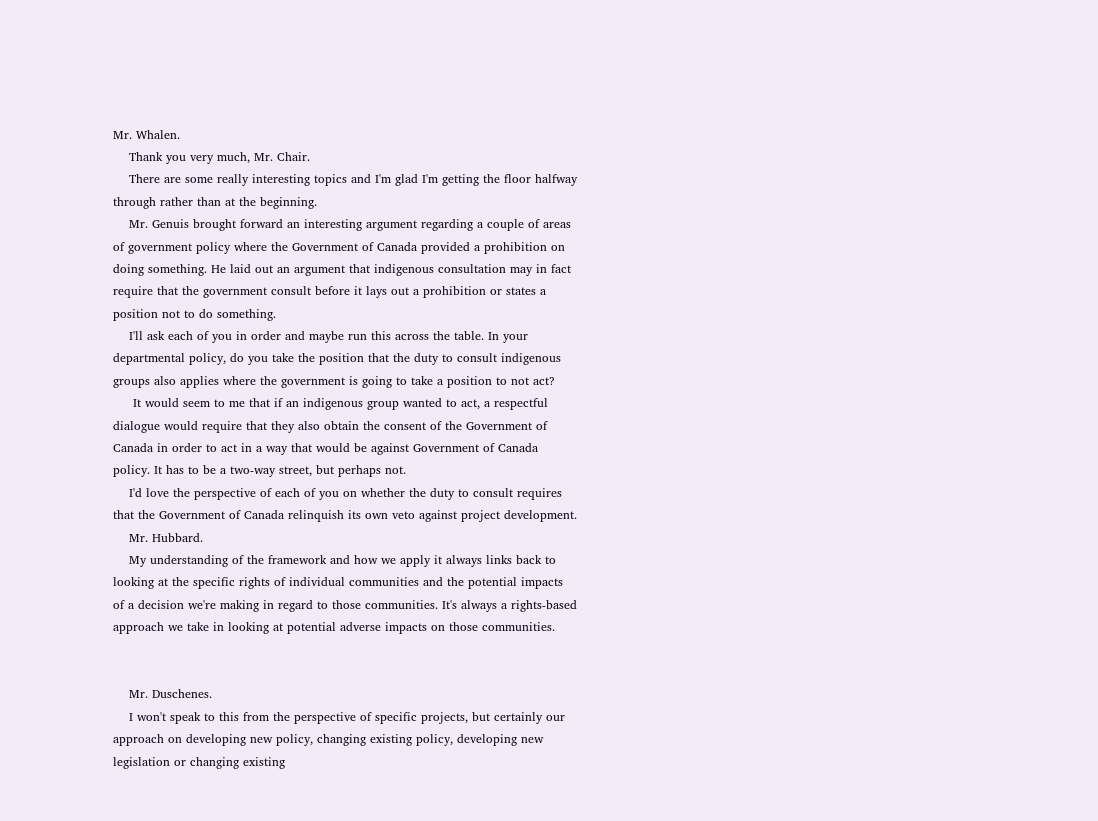Mr. Whalen.
    Thank you very much, Mr. Chair.
    There are some really interesting topics and I'm glad I'm getting the floor halfway through rather than at the beginning.
    Mr. Genuis brought forward an interesting argument regarding a couple of areas of government policy where the Government of Canada provided a prohibition on doing something. He laid out an argument that indigenous consultation may in fact require that the government consult before it lays out a prohibition or states a position not to do something.
    I'll ask each of you in order and maybe run this across the table. In your departmental policy, do you take the position that the duty to consult indigenous groups also applies where the government is going to take a position to not act?
     It would seem to me that if an indigenous group wanted to act, a respectful dialogue would require that they also obtain the consent of the Government of Canada in order to act in a way that would be against Government of Canada policy. It has to be a two-way street, but perhaps not.
    I'd love the perspective of each of you on whether the duty to consult requires that the Government of Canada relinquish its own veto against project development.
    Mr. Hubbard.
    My understanding of the framework and how we apply it always links back to looking at the specific rights of individual communities and the potential impacts of a decision we're making in regard to those communities. It's always a rights-based approach we take in looking at potential adverse impacts on those communities.


    Mr. Duschenes.
    I won't speak to this from the perspective of specific projects, but certainly our approach on developing new policy, changing existing policy, developing new legislation or changing existing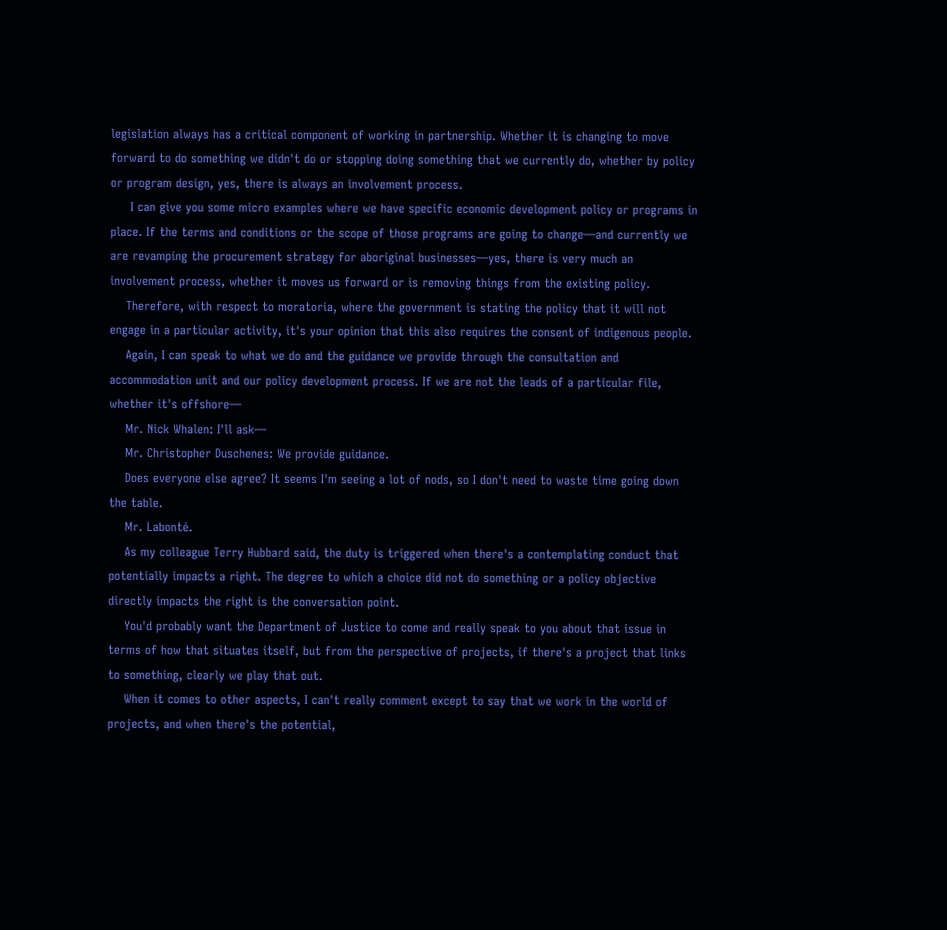legislation always has a critical component of working in partnership. Whether it is changing to move forward to do something we didn't do or stopping doing something that we currently do, whether by policy or program design, yes, there is always an involvement process.
     I can give you some micro examples where we have specific economic development policy or programs in place. If the terms and conditions or the scope of those programs are going to change—and currently we are revamping the procurement strategy for aboriginal businesses—yes, there is very much an involvement process, whether it moves us forward or is removing things from the existing policy.
    Therefore, with respect to moratoria, where the government is stating the policy that it will not engage in a particular activity, it's your opinion that this also requires the consent of indigenous people.
    Again, I can speak to what we do and the guidance we provide through the consultation and accommodation unit and our policy development process. If we are not the leads of a particular file, whether it's offshore—
    Mr. Nick Whalen: I'll ask—
    Mr. Christopher Duschenes: We provide guidance.
    Does everyone else agree? It seems I'm seeing a lot of nods, so I don't need to waste time going down the table.
    Mr. Labonté.
    As my colleague Terry Hubbard said, the duty is triggered when there's a contemplating conduct that potentially impacts a right. The degree to which a choice did not do something or a policy objective directly impacts the right is the conversation point.
    You'd probably want the Department of Justice to come and really speak to you about that issue in terms of how that situates itself, but from the perspective of projects, if there's a project that links to something, clearly we play that out.
    When it comes to other aspects, I can't really comment except to say that we work in the world of projects, and when there's the potential,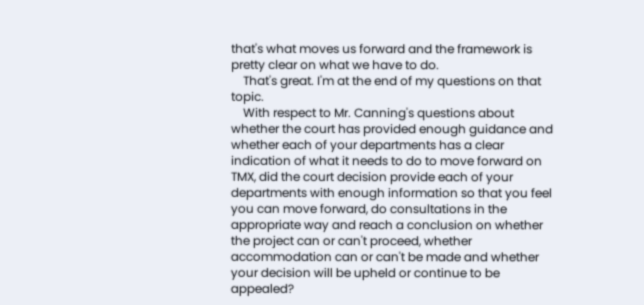that's what moves us forward and the framework is pretty clear on what we have to do.
    That's great. I'm at the end of my questions on that topic.
    With respect to Mr. Canning's questions about whether the court has provided enough guidance and whether each of your departments has a clear indication of what it needs to do to move forward on TMX, did the court decision provide each of your departments with enough information so that you feel you can move forward, do consultations in the appropriate way and reach a conclusion on whether the project can or can't proceed, whether accommodation can or can't be made and whether your decision will be upheld or continue to be appealed?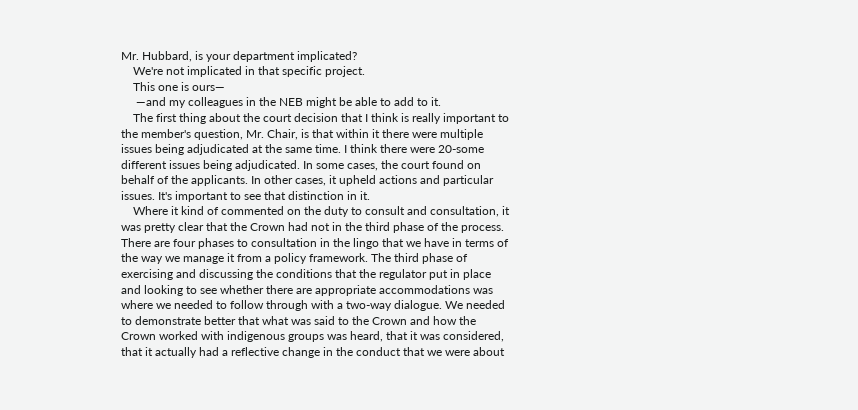Mr. Hubbard, is your department implicated?
    We're not implicated in that specific project.
    This one is ours—
     —and my colleagues in the NEB might be able to add to it.
    The first thing about the court decision that I think is really important to the member's question, Mr. Chair, is that within it there were multiple issues being adjudicated at the same time. I think there were 20-some different issues being adjudicated. In some cases, the court found on behalf of the applicants. In other cases, it upheld actions and particular issues. It's important to see that distinction in it.
    Where it kind of commented on the duty to consult and consultation, it was pretty clear that the Crown had not in the third phase of the process. There are four phases to consultation in the lingo that we have in terms of the way we manage it from a policy framework. The third phase of exercising and discussing the conditions that the regulator put in place and looking to see whether there are appropriate accommodations was where we needed to follow through with a two-way dialogue. We needed to demonstrate better that what was said to the Crown and how the Crown worked with indigenous groups was heard, that it was considered, that it actually had a reflective change in the conduct that we were about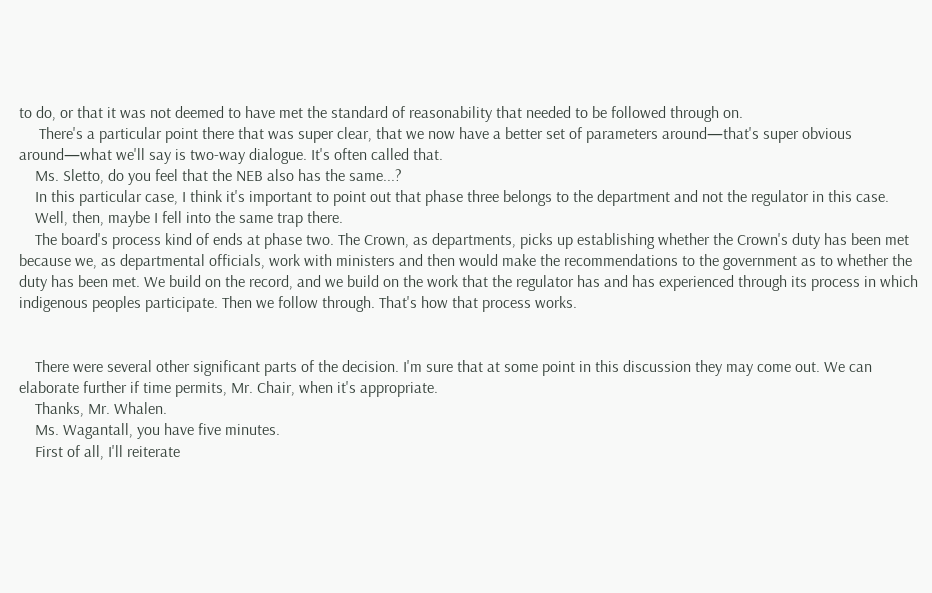to do, or that it was not deemed to have met the standard of reasonability that needed to be followed through on.
     There's a particular point there that was super clear, that we now have a better set of parameters around—that's super obvious around—what we'll say is two-way dialogue. It's often called that.
    Ms. Sletto, do you feel that the NEB also has the same...?
    In this particular case, I think it's important to point out that phase three belongs to the department and not the regulator in this case.
    Well, then, maybe I fell into the same trap there.
    The board's process kind of ends at phase two. The Crown, as departments, picks up establishing whether the Crown's duty has been met because we, as departmental officials, work with ministers and then would make the recommendations to the government as to whether the duty has been met. We build on the record, and we build on the work that the regulator has and has experienced through its process in which indigenous peoples participate. Then we follow through. That's how that process works.


    There were several other significant parts of the decision. I'm sure that at some point in this discussion they may come out. We can elaborate further if time permits, Mr. Chair, when it's appropriate.
    Thanks, Mr. Whalen.
    Ms. Wagantall, you have five minutes.
    First of all, I'll reiterate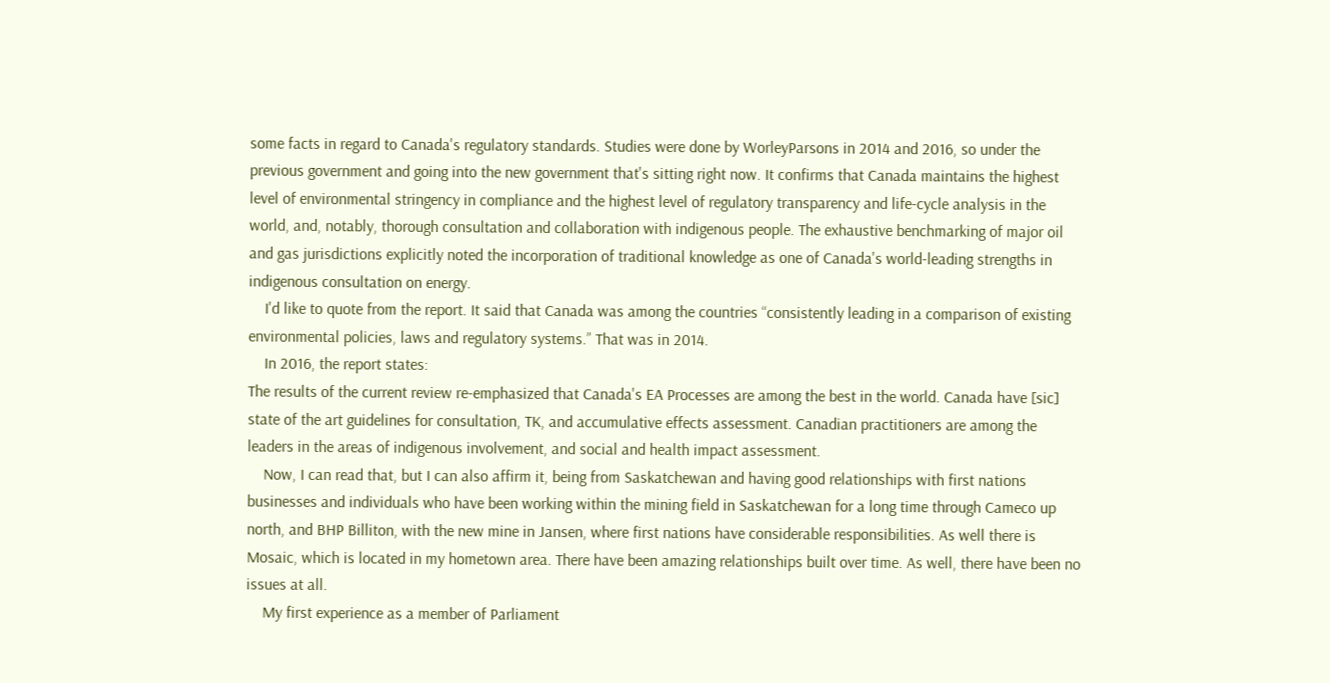some facts in regard to Canada's regulatory standards. Studies were done by WorleyParsons in 2014 and 2016, so under the previous government and going into the new government that's sitting right now. It confirms that Canada maintains the highest level of environmental stringency in compliance and the highest level of regulatory transparency and life-cycle analysis in the world, and, notably, thorough consultation and collaboration with indigenous people. The exhaustive benchmarking of major oil and gas jurisdictions explicitly noted the incorporation of traditional knowledge as one of Canada's world-leading strengths in indigenous consultation on energy.
    I'd like to quote from the report. It said that Canada was among the countries “consistently leading in a comparison of existing environmental policies, laws and regulatory systems.” That was in 2014.
    In 2016, the report states:
The results of the current review re-emphasized that Canada's EA Processes are among the best in the world. Canada have [sic] state of the art guidelines for consultation, TK, and accumulative effects assessment. Canadian practitioners are among the leaders in the areas of indigenous involvement, and social and health impact assessment.
    Now, I can read that, but I can also affirm it, being from Saskatchewan and having good relationships with first nations businesses and individuals who have been working within the mining field in Saskatchewan for a long time through Cameco up north, and BHP Billiton, with the new mine in Jansen, where first nations have considerable responsibilities. As well there is Mosaic, which is located in my hometown area. There have been amazing relationships built over time. As well, there have been no issues at all.
    My first experience as a member of Parliament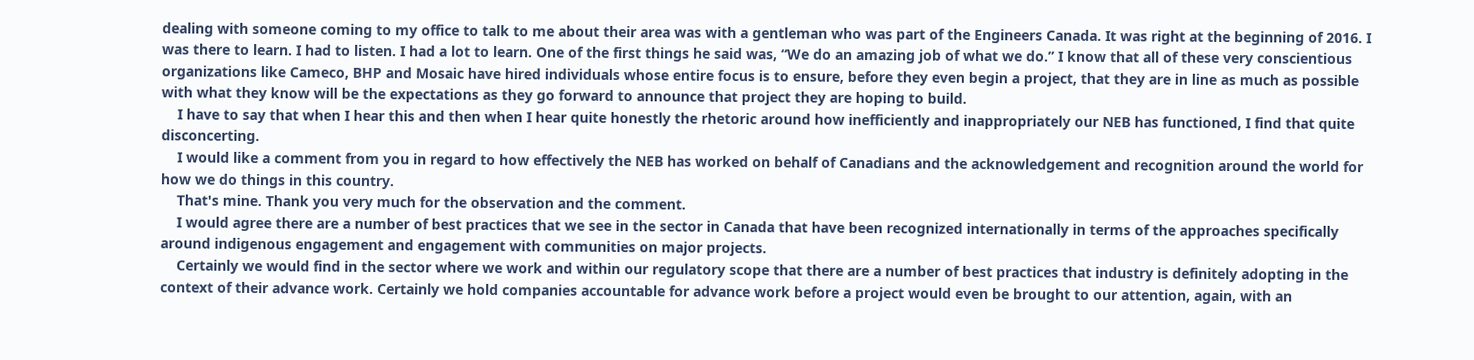dealing with someone coming to my office to talk to me about their area was with a gentleman who was part of the Engineers Canada. It was right at the beginning of 2016. I was there to learn. I had to listen. I had a lot to learn. One of the first things he said was, “We do an amazing job of what we do.” I know that all of these very conscientious organizations like Cameco, BHP and Mosaic have hired individuals whose entire focus is to ensure, before they even begin a project, that they are in line as much as possible with what they know will be the expectations as they go forward to announce that project they are hoping to build.
    I have to say that when I hear this and then when I hear quite honestly the rhetoric around how inefficiently and inappropriately our NEB has functioned, I find that quite disconcerting.
    I would like a comment from you in regard to how effectively the NEB has worked on behalf of Canadians and the acknowledgement and recognition around the world for how we do things in this country.
    That's mine. Thank you very much for the observation and the comment.
    I would agree there are a number of best practices that we see in the sector in Canada that have been recognized internationally in terms of the approaches specifically around indigenous engagement and engagement with communities on major projects.
    Certainly we would find in the sector where we work and within our regulatory scope that there are a number of best practices that industry is definitely adopting in the context of their advance work. Certainly we hold companies accountable for advance work before a project would even be brought to our attention, again, with an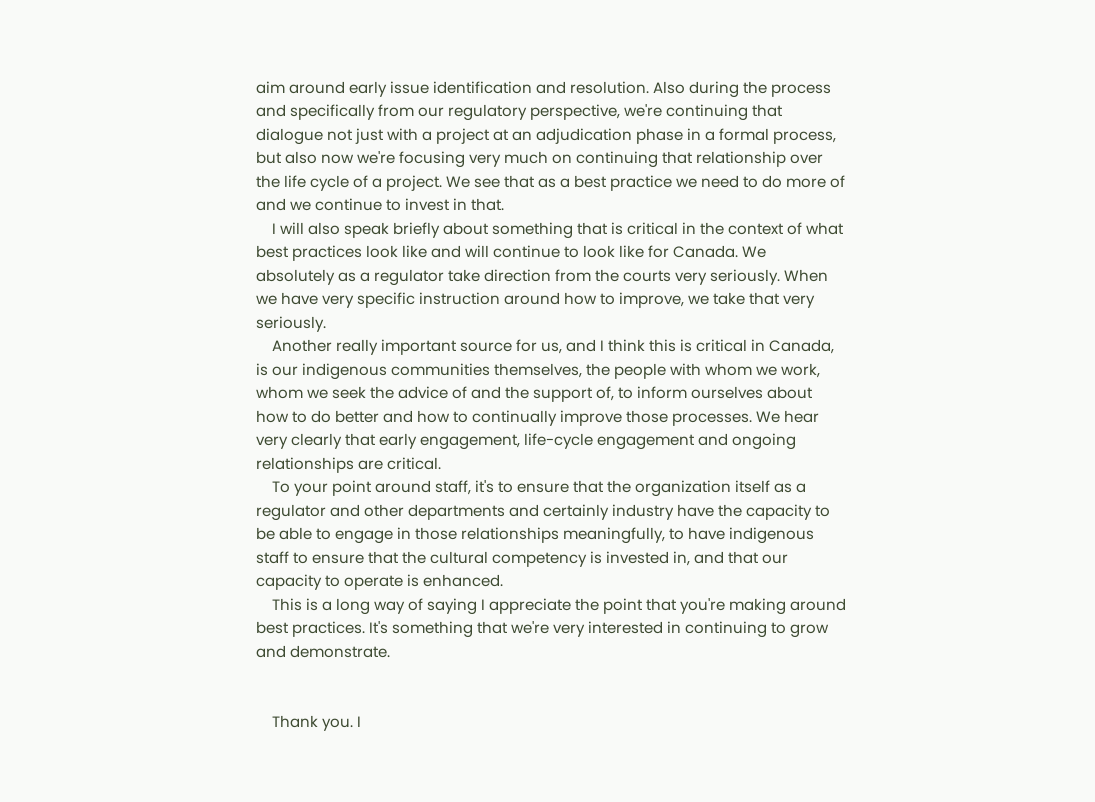aim around early issue identification and resolution. Also during the process and specifically from our regulatory perspective, we're continuing that dialogue not just with a project at an adjudication phase in a formal process, but also now we're focusing very much on continuing that relationship over the life cycle of a project. We see that as a best practice we need to do more of and we continue to invest in that.
    I will also speak briefly about something that is critical in the context of what best practices look like and will continue to look like for Canada. We absolutely as a regulator take direction from the courts very seriously. When we have very specific instruction around how to improve, we take that very seriously.
    Another really important source for us, and I think this is critical in Canada, is our indigenous communities themselves, the people with whom we work, whom we seek the advice of and the support of, to inform ourselves about how to do better and how to continually improve those processes. We hear very clearly that early engagement, life-cycle engagement and ongoing relationships are critical.
    To your point around staff, it's to ensure that the organization itself as a regulator and other departments and certainly industry have the capacity to be able to engage in those relationships meaningfully, to have indigenous staff to ensure that the cultural competency is invested in, and that our capacity to operate is enhanced.
    This is a long way of saying I appreciate the point that you're making around best practices. It's something that we're very interested in continuing to grow and demonstrate.


    Thank you. I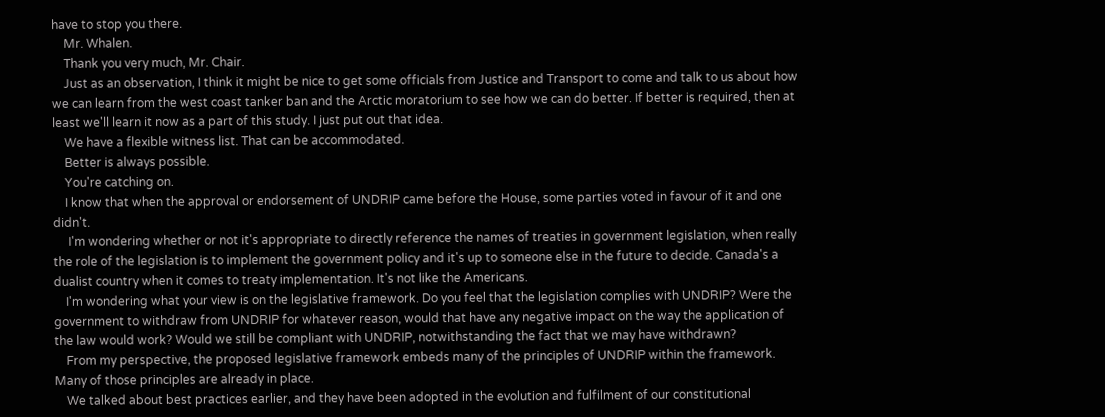have to stop you there.
    Mr. Whalen.
    Thank you very much, Mr. Chair.
    Just as an observation, I think it might be nice to get some officials from Justice and Transport to come and talk to us about how we can learn from the west coast tanker ban and the Arctic moratorium to see how we can do better. If better is required, then at least we'll learn it now as a part of this study. I just put out that idea.
    We have a flexible witness list. That can be accommodated.
    Better is always possible.
    You're catching on.
    I know that when the approval or endorsement of UNDRIP came before the House, some parties voted in favour of it and one didn't.
     I'm wondering whether or not it's appropriate to directly reference the names of treaties in government legislation, when really the role of the legislation is to implement the government policy and it's up to someone else in the future to decide. Canada's a dualist country when it comes to treaty implementation. It's not like the Americans.
    I'm wondering what your view is on the legislative framework. Do you feel that the legislation complies with UNDRIP? Were the government to withdraw from UNDRIP for whatever reason, would that have any negative impact on the way the application of the law would work? Would we still be compliant with UNDRIP, notwithstanding the fact that we may have withdrawn?
    From my perspective, the proposed legislative framework embeds many of the principles of UNDRIP within the framework. Many of those principles are already in place.
    We talked about best practices earlier, and they have been adopted in the evolution and fulfilment of our constitutional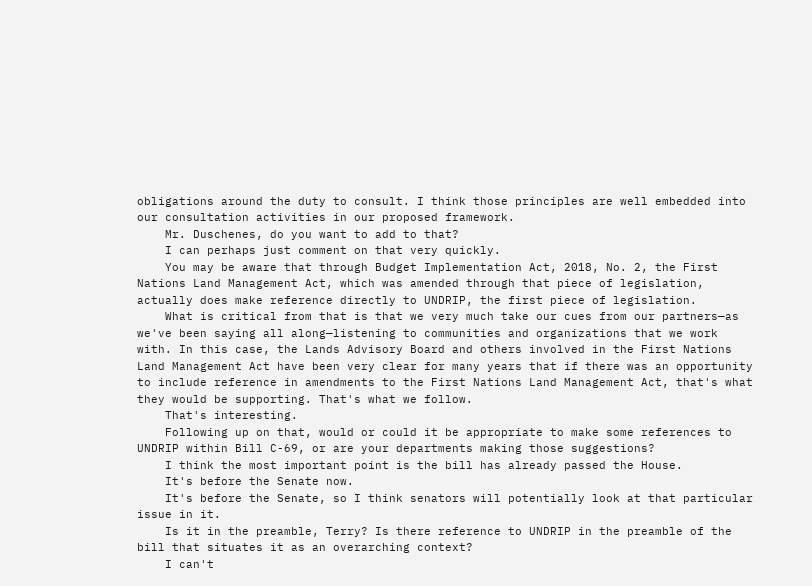obligations around the duty to consult. I think those principles are well embedded into our consultation activities in our proposed framework.
    Mr. Duschenes, do you want to add to that?
    I can perhaps just comment on that very quickly.
    You may be aware that through Budget Implementation Act, 2018, No. 2, the First Nations Land Management Act, which was amended through that piece of legislation, actually does make reference directly to UNDRIP, the first piece of legislation.
    What is critical from that is that we very much take our cues from our partners—as we've been saying all along—listening to communities and organizations that we work with. In this case, the Lands Advisory Board and others involved in the First Nations Land Management Act have been very clear for many years that if there was an opportunity to include reference in amendments to the First Nations Land Management Act, that's what they would be supporting. That's what we follow.
    That's interesting.
    Following up on that, would or could it be appropriate to make some references to UNDRIP within Bill C-69, or are your departments making those suggestions?
    I think the most important point is the bill has already passed the House.
    It's before the Senate now.
    It's before the Senate, so I think senators will potentially look at that particular issue in it.
    Is it in the preamble, Terry? Is there reference to UNDRIP in the preamble of the bill that situates it as an overarching context?
    I can't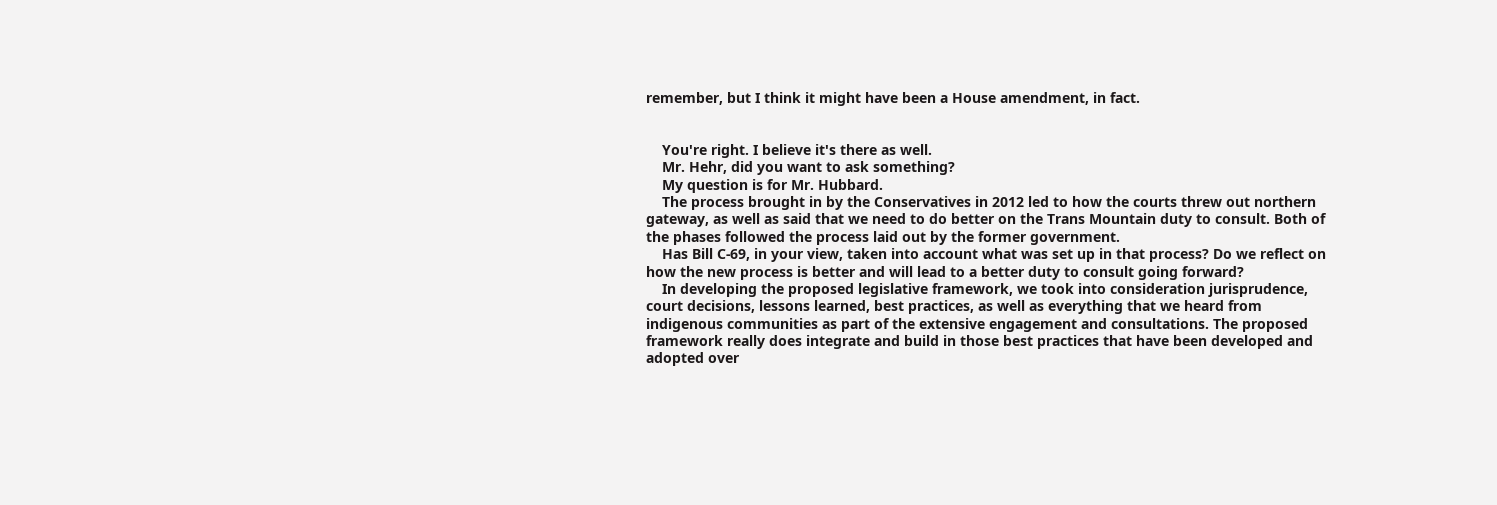remember, but I think it might have been a House amendment, in fact.


    You're right. I believe it's there as well.
    Mr. Hehr, did you want to ask something?
    My question is for Mr. Hubbard.
    The process brought in by the Conservatives in 2012 led to how the courts threw out northern gateway, as well as said that we need to do better on the Trans Mountain duty to consult. Both of the phases followed the process laid out by the former government.
    Has Bill C-69, in your view, taken into account what was set up in that process? Do we reflect on how the new process is better and will lead to a better duty to consult going forward?
    In developing the proposed legislative framework, we took into consideration jurisprudence, court decisions, lessons learned, best practices, as well as everything that we heard from indigenous communities as part of the extensive engagement and consultations. The proposed framework really does integrate and build in those best practices that have been developed and adopted over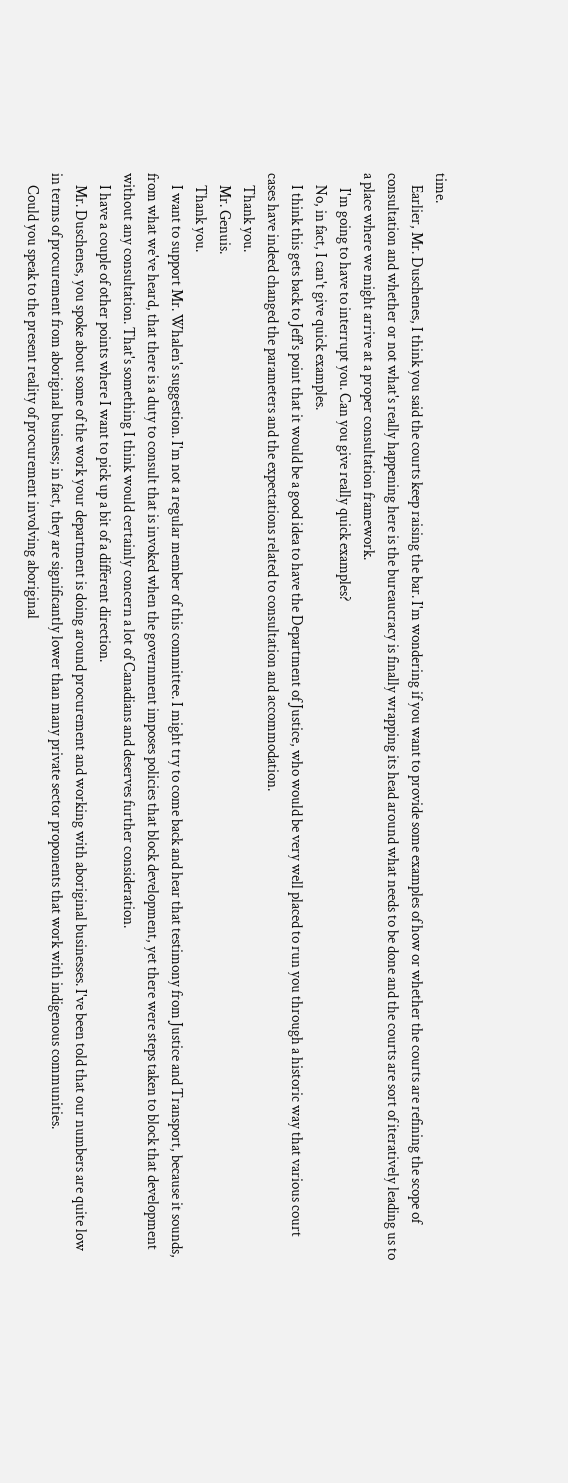time.
    Earlier, Mr. Duschenes, I think you said the courts keep raising the bar. I'm wondering if you want to provide some examples of how or whether the courts are refining the scope of consultation and whether or not what's really happening here is the bureaucracy is finally wrapping its head around what needs to be done and the courts are sort of iteratively leading us to a place where we might arrive at a proper consultation framework.
     I'm going to have to interrupt you. Can you give really quick examples?
    No, in fact, I can't give quick examples.
    I think this gets back to Jeff's point that it would be a good idea to have the Department of Justice, who would be very well placed to run you through a historic way that various court cases have indeed changed the parameters and the expectations related to consultation and accommodation.
    Thank you.
    Mr. Genuis.
    Thank you.
    I want to support Mr. Whalen's suggestion. I'm not a regular member of this committee. I might try to come back and hear that testimony from Justice and Transport, because it sounds, from what we've heard, that there is a duty to consult that is invoked when the government imposes policies that block development, yet there were steps taken to block that development without any consultation. That's something I think would certainly concern a lot of Canadians and deserves further consideration.
    I have a couple of other points where I want to pick up a bit of a different direction.
    Mr. Duschenes, you spoke about some of the work your department is doing around procurement and working with aboriginal businesses. I've been told that our numbers are quite low in terms of procurement from aboriginal business; in fact, they are significantly lower than many private sector proponents that work with indigenous communities.
    Could you speak to the present reality of procurement involving aboriginal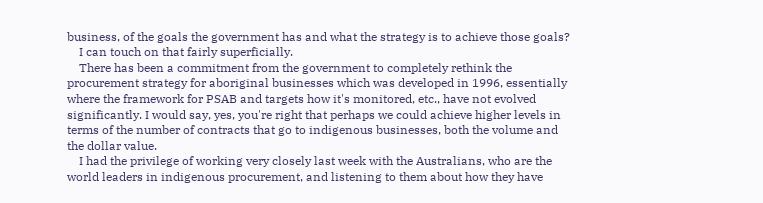business, of the goals the government has and what the strategy is to achieve those goals?
    I can touch on that fairly superficially.
    There has been a commitment from the government to completely rethink the procurement strategy for aboriginal businesses which was developed in 1996, essentially where the framework for PSAB and targets how it's monitored, etc., have not evolved significantly. I would say, yes, you're right that perhaps we could achieve higher levels in terms of the number of contracts that go to indigenous businesses, both the volume and the dollar value.
    I had the privilege of working very closely last week with the Australians, who are the world leaders in indigenous procurement, and listening to them about how they have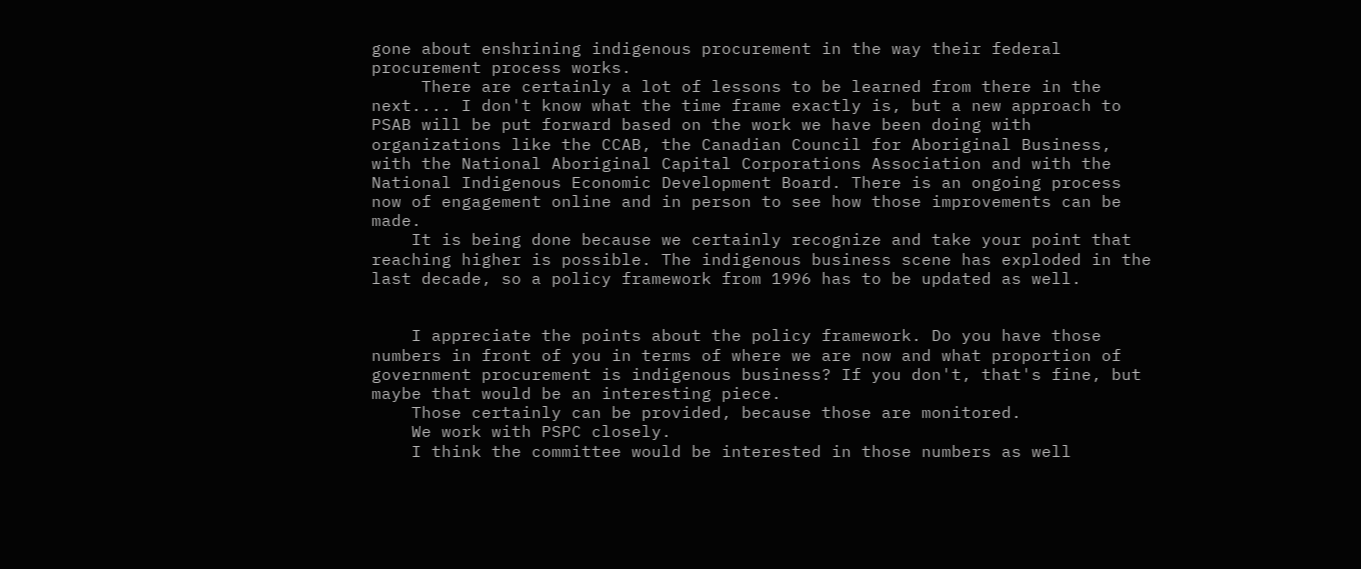gone about enshrining indigenous procurement in the way their federal procurement process works.
     There are certainly a lot of lessons to be learned from there in the next.... I don't know what the time frame exactly is, but a new approach to PSAB will be put forward based on the work we have been doing with organizations like the CCAB, the Canadian Council for Aboriginal Business, with the National Aboriginal Capital Corporations Association and with the National Indigenous Economic Development Board. There is an ongoing process now of engagement online and in person to see how those improvements can be made.
    It is being done because we certainly recognize and take your point that reaching higher is possible. The indigenous business scene has exploded in the last decade, so a policy framework from 1996 has to be updated as well.


    I appreciate the points about the policy framework. Do you have those numbers in front of you in terms of where we are now and what proportion of government procurement is indigenous business? If you don't, that's fine, but maybe that would be an interesting piece.
    Those certainly can be provided, because those are monitored.
    We work with PSPC closely.
    I think the committee would be interested in those numbers as well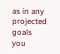as in any projected goals you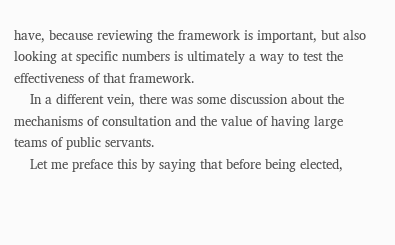have, because reviewing the framework is important, but also looking at specific numbers is ultimately a way to test the effectiveness of that framework.
    In a different vein, there was some discussion about the mechanisms of consultation and the value of having large teams of public servants.
    Let me preface this by saying that before being elected,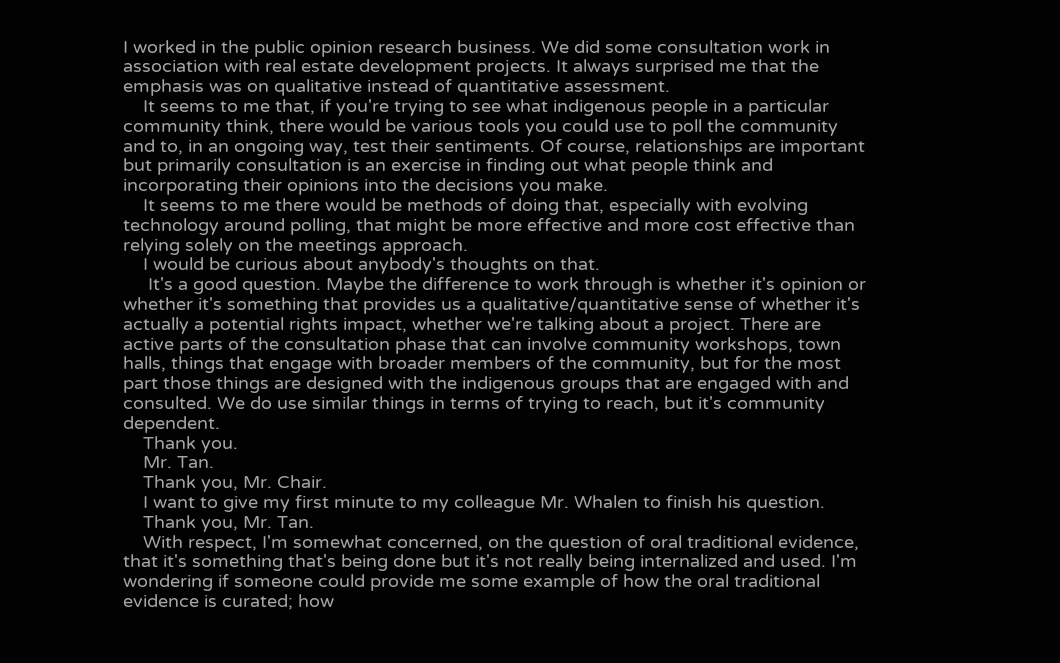I worked in the public opinion research business. We did some consultation work in association with real estate development projects. It always surprised me that the emphasis was on qualitative instead of quantitative assessment.
    It seems to me that, if you're trying to see what indigenous people in a particular community think, there would be various tools you could use to poll the community and to, in an ongoing way, test their sentiments. Of course, relationships are important but primarily consultation is an exercise in finding out what people think and incorporating their opinions into the decisions you make.
    It seems to me there would be methods of doing that, especially with evolving technology around polling, that might be more effective and more cost effective than relying solely on the meetings approach.
    I would be curious about anybody's thoughts on that.
     It's a good question. Maybe the difference to work through is whether it's opinion or whether it's something that provides us a qualitative/quantitative sense of whether it's actually a potential rights impact, whether we're talking about a project. There are active parts of the consultation phase that can involve community workshops, town halls, things that engage with broader members of the community, but for the most part those things are designed with the indigenous groups that are engaged with and consulted. We do use similar things in terms of trying to reach, but it's community dependent.
    Thank you.
    Mr. Tan.
    Thank you, Mr. Chair.
    I want to give my first minute to my colleague Mr. Whalen to finish his question.
    Thank you, Mr. Tan.
    With respect, I'm somewhat concerned, on the question of oral traditional evidence, that it's something that's being done but it's not really being internalized and used. I'm wondering if someone could provide me some example of how the oral traditional evidence is curated; how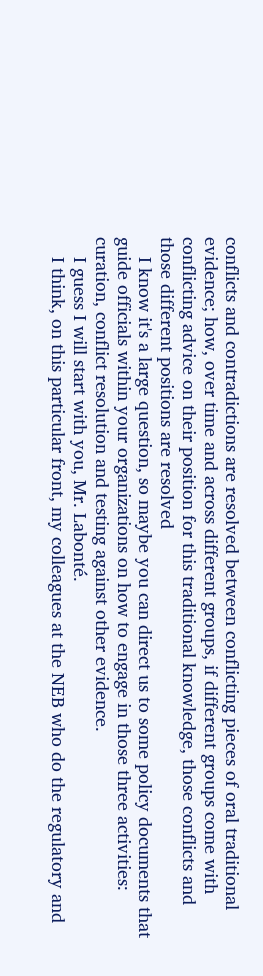conflicts and contradictions are resolved between conflicting pieces of oral traditional evidence; how, over time and across different groups, if different groups come with conflicting advice on their position for this traditional knowledge, those conflicts and those different positions are resolved
    I know it's a large question, so maybe you can direct us to some policy documents that guide officials within your organizations on how to engage in those three activities: curation, conflict resolution and testing against other evidence.
    I guess I will start with you, Mr. Labonté.
    I think, on this particular front, my colleagues at the NEB who do the regulatory and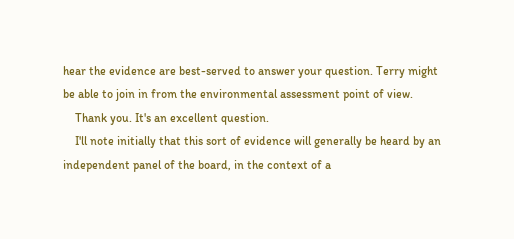hear the evidence are best-served to answer your question. Terry might be able to join in from the environmental assessment point of view.
    Thank you. It's an excellent question.
    I'll note initially that this sort of evidence will generally be heard by an independent panel of the board, in the context of a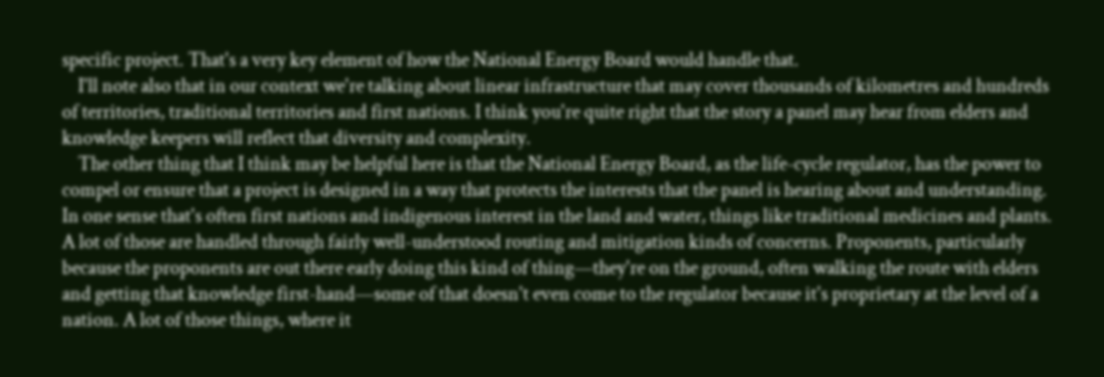specific project. That's a very key element of how the National Energy Board would handle that.
    I'll note also that in our context we're talking about linear infrastructure that may cover thousands of kilometres and hundreds of territories, traditional territories and first nations. I think you're quite right that the story a panel may hear from elders and knowledge keepers will reflect that diversity and complexity.
    The other thing that I think may be helpful here is that the National Energy Board, as the life-cycle regulator, has the power to compel or ensure that a project is designed in a way that protects the interests that the panel is hearing about and understanding. In one sense that's often first nations and indigenous interest in the land and water, things like traditional medicines and plants. A lot of those are handled through fairly well-understood routing and mitigation kinds of concerns. Proponents, particularly because the proponents are out there early doing this kind of thing—they're on the ground, often walking the route with elders and getting that knowledge first-hand—some of that doesn't even come to the regulator because it's proprietary at the level of a nation. A lot of those things, where it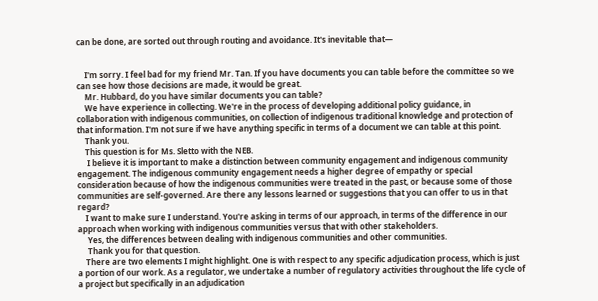can be done, are sorted out through routing and avoidance. It's inevitable that—


    I'm sorry. I feel bad for my friend Mr. Tan. If you have documents you can table before the committee so we can see how those decisions are made, it would be great.
    Mr. Hubbard, do you have similar documents you can table?
    We have experience in collecting. We're in the process of developing additional policy guidance, in collaboration with indigenous communities, on collection of indigenous traditional knowledge and protection of that information. I'm not sure if we have anything specific in terms of a document we can table at this point.
    Thank you.
    This question is for Ms. Sletto with the NEB.
     I believe it is important to make a distinction between community engagement and indigenous community engagement. The indigenous community engagement needs a higher degree of empathy or special consideration because of how the indigenous communities were treated in the past, or because some of those communities are self-governed. Are there any lessons learned or suggestions that you can offer to us in that regard?
    I want to make sure I understand. You're asking in terms of our approach, in terms of the difference in our approach when working with indigenous communities versus that with other stakeholders.
     Yes, the differences between dealing with indigenous communities and other communities.
     Thank you for that question.
    There are two elements I might highlight. One is with respect to any specific adjudication process, which is just a portion of our work. As a regulator, we undertake a number of regulatory activities throughout the life cycle of a project but specifically in an adjudication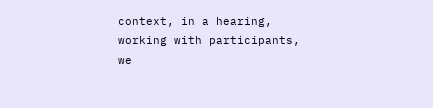context, in a hearing, working with participants, we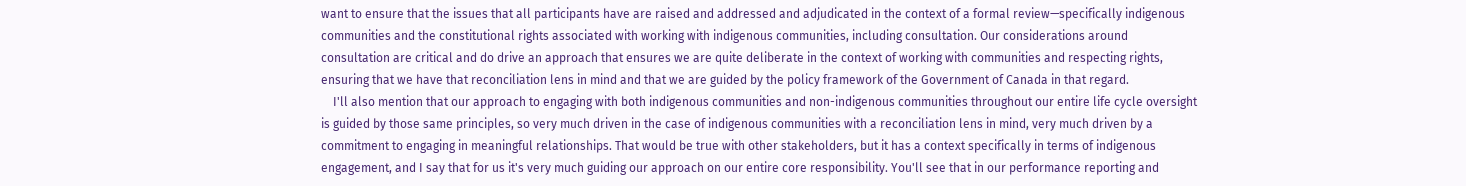want to ensure that the issues that all participants have are raised and addressed and adjudicated in the context of a formal review—specifically indigenous communities and the constitutional rights associated with working with indigenous communities, including consultation. Our considerations around consultation are critical and do drive an approach that ensures we are quite deliberate in the context of working with communities and respecting rights, ensuring that we have that reconciliation lens in mind and that we are guided by the policy framework of the Government of Canada in that regard.
    I'll also mention that our approach to engaging with both indigenous communities and non-indigenous communities throughout our entire life cycle oversight is guided by those same principles, so very much driven in the case of indigenous communities with a reconciliation lens in mind, very much driven by a commitment to engaging in meaningful relationships. That would be true with other stakeholders, but it has a context specifically in terms of indigenous engagement, and I say that for us it's very much guiding our approach on our entire core responsibility. You'll see that in our performance reporting and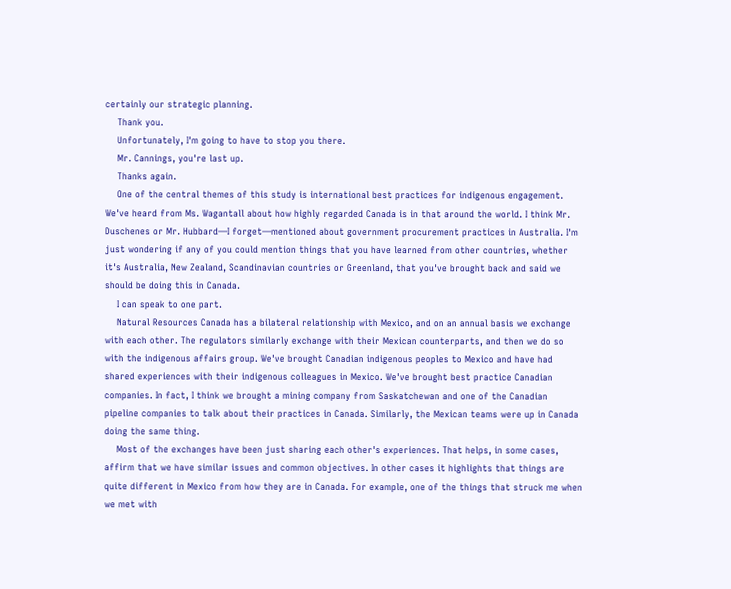certainly our strategic planning.
    Thank you.
    Unfortunately, I'm going to have to stop you there.
    Mr. Cannings, you're last up.
    Thanks again.
    One of the central themes of this study is international best practices for indigenous engagement. We've heard from Ms. Wagantall about how highly regarded Canada is in that around the world. I think Mr. Duschenes or Mr. Hubbard—I forget—mentioned about government procurement practices in Australia. I'm just wondering if any of you could mention things that you have learned from other countries, whether it's Australia, New Zealand, Scandinavian countries or Greenland, that you've brought back and said we should be doing this in Canada.
    I can speak to one part.
    Natural Resources Canada has a bilateral relationship with Mexico, and on an annual basis we exchange with each other. The regulators similarly exchange with their Mexican counterparts, and then we do so with the indigenous affairs group. We've brought Canadian indigenous peoples to Mexico and have had shared experiences with their indigenous colleagues in Mexico. We've brought best practice Canadian companies. In fact, I think we brought a mining company from Saskatchewan and one of the Canadian pipeline companies to talk about their practices in Canada. Similarly, the Mexican teams were up in Canada doing the same thing.
    Most of the exchanges have been just sharing each other's experiences. That helps, in some cases, affirm that we have similar issues and common objectives. In other cases it highlights that things are quite different in Mexico from how they are in Canada. For example, one of the things that struck me when we met with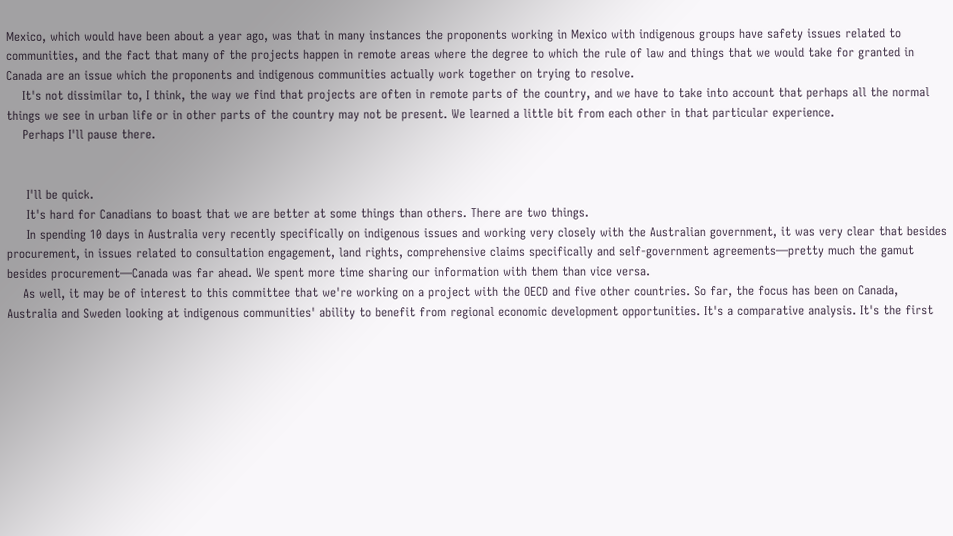Mexico, which would have been about a year ago, was that in many instances the proponents working in Mexico with indigenous groups have safety issues related to communities, and the fact that many of the projects happen in remote areas where the degree to which the rule of law and things that we would take for granted in Canada are an issue which the proponents and indigenous communities actually work together on trying to resolve.
    It's not dissimilar to, I think, the way we find that projects are often in remote parts of the country, and we have to take into account that perhaps all the normal things we see in urban life or in other parts of the country may not be present. We learned a little bit from each other in that particular experience.
    Perhaps I'll pause there.


     I'll be quick.
     It's hard for Canadians to boast that we are better at some things than others. There are two things.
     In spending 10 days in Australia very recently specifically on indigenous issues and working very closely with the Australian government, it was very clear that besides procurement, in issues related to consultation engagement, land rights, comprehensive claims specifically and self-government agreements—pretty much the gamut besides procurement—Canada was far ahead. We spent more time sharing our information with them than vice versa.
    As well, it may be of interest to this committee that we're working on a project with the OECD and five other countries. So far, the focus has been on Canada, Australia and Sweden looking at indigenous communities' ability to benefit from regional economic development opportunities. It's a comparative analysis. It's the first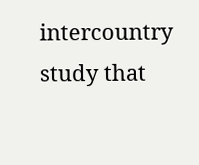intercountry study that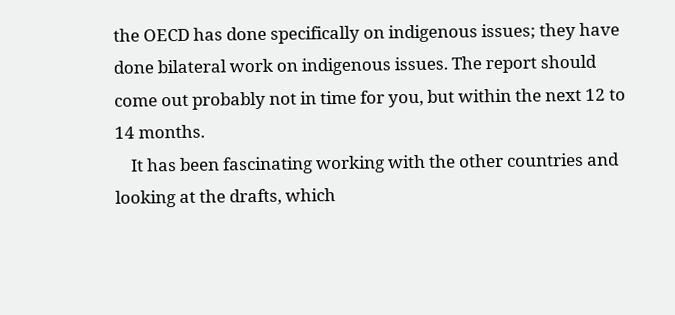the OECD has done specifically on indigenous issues; they have done bilateral work on indigenous issues. The report should come out probably not in time for you, but within the next 12 to 14 months.
    It has been fascinating working with the other countries and looking at the drafts, which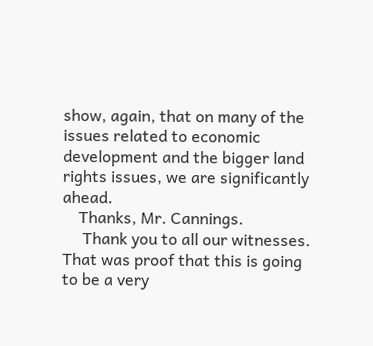show, again, that on many of the issues related to economic development and the bigger land rights issues, we are significantly ahead.
    Thanks, Mr. Cannings.
     Thank you to all our witnesses. That was proof that this is going to be a very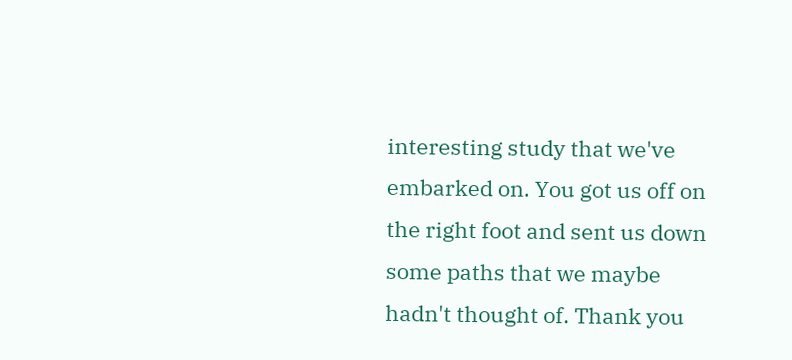interesting study that we've embarked on. You got us off on the right foot and sent us down some paths that we maybe hadn't thought of. Thank you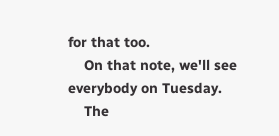for that too.
    On that note, we'll see everybody on Tuesday.
    The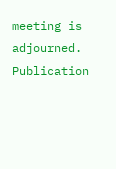meeting is adjourned.
Publication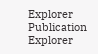Explorer
Publication Explorer